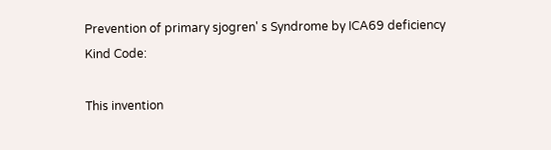Prevention of primary sjogren' s Syndrome by ICA69 deficiency
Kind Code:

This invention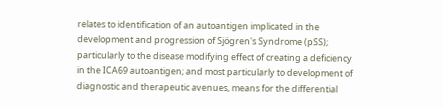relates to identification of an autoantigen implicated in the development and progression of Sjögren's Syndrome (pSS); particularly to the disease modifying effect of creating a deficiency in the ICA69 autoantigen; and most particularly to development of diagnostic and therapeutic avenues, means for the differential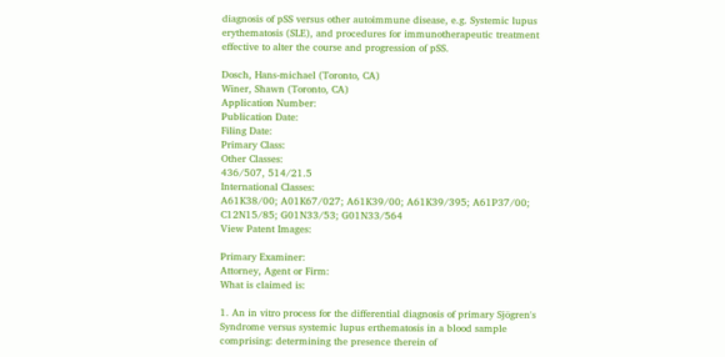diagnosis of pSS versus other autoimmune disease, e.g. Systemic lupus erythematosis (SLE), and procedures for immunotherapeutic treatment effective to alter the course and progression of pSS.

Dosch, Hans-michael (Toronto, CA)
Winer, Shawn (Toronto, CA)
Application Number:
Publication Date:
Filing Date:
Primary Class:
Other Classes:
436/507, 514/21.5
International Classes:
A61K38/00; A01K67/027; A61K39/00; A61K39/395; A61P37/00; C12N15/85; G01N33/53; G01N33/564
View Patent Images:

Primary Examiner:
Attorney, Agent or Firm:
What is claimed is:

1. An in vitro process for the differential diagnosis of primary Sjögren's Syndrome versus systemic lupus erthematosis in a blood sample comprising: determining the presence therein of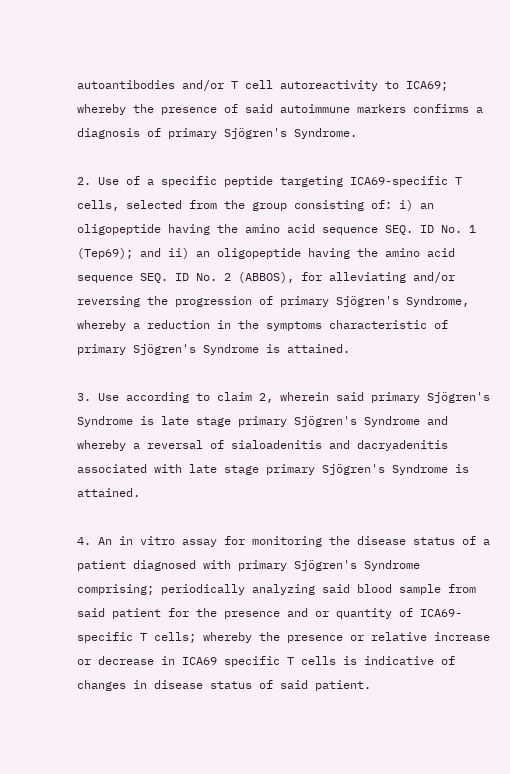autoantibodies and/or T cell autoreactivity to ICA69; whereby the presence of said autoimmune markers confirms a diagnosis of primary Sjögren's Syndrome.

2. Use of a specific peptide targeting ICA69-specific T cells, selected from the group consisting of: i) an oligopeptide having the amino acid sequence SEQ. ID No. 1 (Tep69); and ii) an oligopeptide having the amino acid sequence SEQ. ID No. 2 (ABBOS), for alleviating and/or reversing the progression of primary Sjögren's Syndrome, whereby a reduction in the symptoms characteristic of primary Sjögren's Syndrome is attained.

3. Use according to claim 2, wherein said primary Sjögren's Syndrome is late stage primary Sjögren's Syndrome and whereby a reversal of sialoadenitis and dacryadenitis associated with late stage primary Sjögren's Syndrome is attained.

4. An in vitro assay for monitoring the disease status of a patient diagnosed with primary Sjögren's Syndrome comprising; periodically analyzing said blood sample from said patient for the presence and or quantity of ICA69-specific T cells; whereby the presence or relative increase or decrease in ICA69 specific T cells is indicative of changes in disease status of said patient.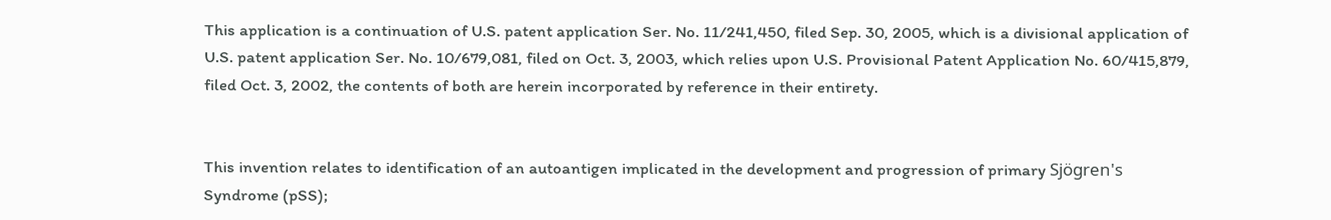This application is a continuation of U.S. patent application Ser. No. 11/241,450, filed Sep. 30, 2005, which is a divisional application of U.S. patent application Ser. No. 10/679,081, filed on Oct. 3, 2003, which relies upon U.S. Provisional Patent Application No. 60/415,879, filed Oct. 3, 2002, the contents of both are herein incorporated by reference in their entirety.


This invention relates to identification of an autoantigen implicated in the development and progression of primary Sjögren's Syndrome (pSS);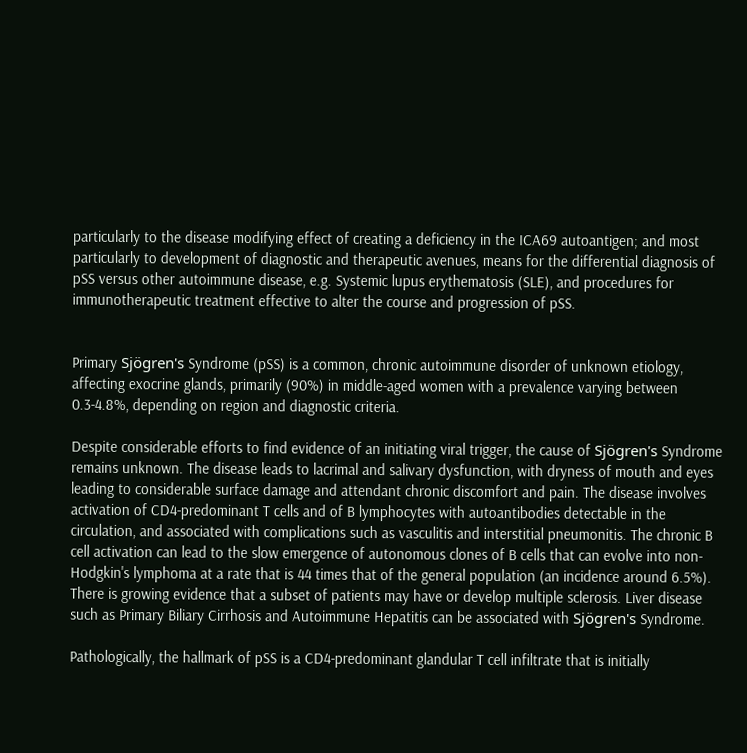particularly to the disease modifying effect of creating a deficiency in the ICA69 autoantigen; and most particularly to development of diagnostic and therapeutic avenues, means for the differential diagnosis of pSS versus other autoimmune disease, e.g. Systemic lupus erythematosis (SLE), and procedures for immunotherapeutic treatment effective to alter the course and progression of pSS.


Primary Sjögren's Syndrome (pSS) is a common, chronic autoimmune disorder of unknown etiology, affecting exocrine glands, primarily (90%) in middle-aged women with a prevalence varying between 0.3-4.8%, depending on region and diagnostic criteria.

Despite considerable efforts to find evidence of an initiating viral trigger, the cause of Sjögren's Syndrome remains unknown. The disease leads to lacrimal and salivary dysfunction, with dryness of mouth and eyes leading to considerable surface damage and attendant chronic discomfort and pain. The disease involves activation of CD4-predominant T cells and of B lymphocytes with autoantibodies detectable in the circulation, and associated with complications such as vasculitis and interstitial pneumonitis. The chronic B cell activation can lead to the slow emergence of autonomous clones of B cells that can evolve into non-Hodgkin's lymphoma at a rate that is 44 times that of the general population (an incidence around 6.5%). There is growing evidence that a subset of patients may have or develop multiple sclerosis. Liver disease such as Primary Biliary Cirrhosis and Autoimmune Hepatitis can be associated with Sjögren's Syndrome.

Pathologically, the hallmark of pSS is a CD4-predominant glandular T cell infiltrate that is initially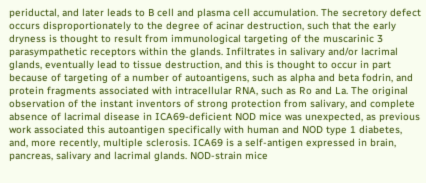periductal, and later leads to B cell and plasma cell accumulation. The secretory defect occurs disproportionately to the degree of acinar destruction, such that the early dryness is thought to result from immunological targeting of the muscarinic 3 parasympathetic receptors within the glands. Infiltrates in salivary and/or lacrimal glands, eventually lead to tissue destruction, and this is thought to occur in part because of targeting of a number of autoantigens, such as alpha and beta fodrin, and protein fragments associated with intracellular RNA, such as Ro and La. The original observation of the instant inventors of strong protection from salivary, and complete absence of lacrimal disease in ICA69-deficient NOD mice was unexpected, as previous work associated this autoantigen specifically with human and NOD type 1 diabetes, and, more recently, multiple sclerosis. ICA69 is a self-antigen expressed in brain, pancreas, salivary and lacrimal glands. NOD-strain mice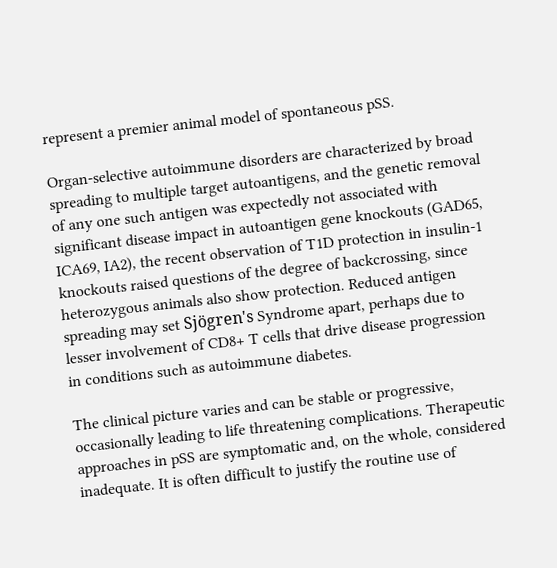represent a premier animal model of spontaneous pSS.

Organ-selective autoimmune disorders are characterized by broad spreading to multiple target autoantigens, and the genetic removal of any one such antigen was expectedly not associated with significant disease impact in autoantigen gene knockouts (GAD65, ICA69, IA2), the recent observation of T1D protection in insulin-1 knockouts raised questions of the degree of backcrossing, since heterozygous animals also show protection. Reduced antigen spreading may set Sjögren's Syndrome apart, perhaps due to lesser involvement of CD8+ T cells that drive disease progression in conditions such as autoimmune diabetes.

The clinical picture varies and can be stable or progressive, occasionally leading to life threatening complications. Therapeutic approaches in pSS are symptomatic and, on the whole, considered inadequate. It is often difficult to justify the routine use of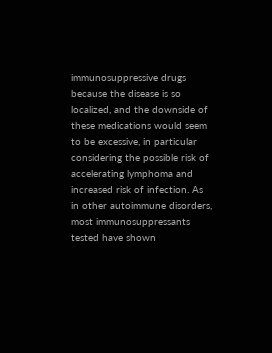immunosuppressive drugs because the disease is so localized, and the downside of these medications would seem to be excessive, in particular considering the possible risk of accelerating lymphoma and increased risk of infection. As in other autoimmune disorders, most immunosuppressants tested have shown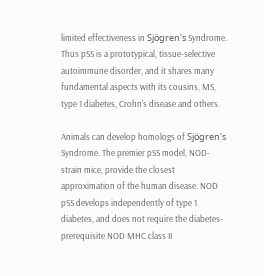limited effectiveness in Sjögren's Syndrome. Thus pSS is a prototypical, tissue-selective autoimmune disorder, and it shares many fundamental aspects with its cousins, MS, type 1 diabetes, Crohn's disease and others.

Animals can develop homologs of Sjögren's Syndrome. The premier pSS model, NOD-strain mice, provide the closest approximation of the human disease. NOD pSS develops independently of type 1 diabetes, and does not require the diabetes-prerequisite NOD MHC class II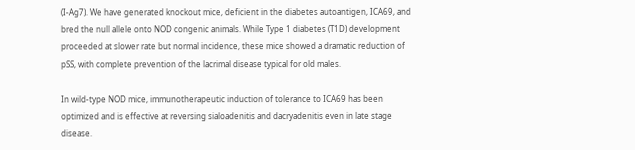(I-Ag7). We have generated knockout mice, deficient in the diabetes autoantigen, ICA69, and bred the null allele onto NOD congenic animals. While Type 1 diabetes (T1D) development proceeded at slower rate but normal incidence, these mice showed a dramatic reduction of pSS, with complete prevention of the lacrimal disease typical for old males.

In wild-type NOD mice, immunotherapeutic induction of tolerance to ICA69 has been optimized and is effective at reversing sialoadenitis and dacryadenitis even in late stage disease.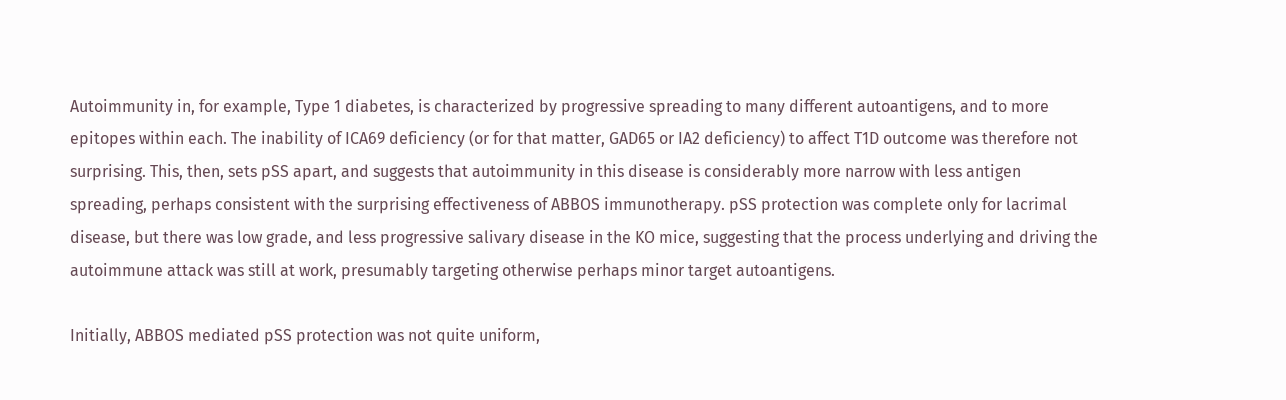Autoimmunity in, for example, Type 1 diabetes, is characterized by progressive spreading to many different autoantigens, and to more epitopes within each. The inability of ICA69 deficiency (or for that matter, GAD65 or IA2 deficiency) to affect T1D outcome was therefore not surprising. This, then, sets pSS apart, and suggests that autoimmunity in this disease is considerably more narrow with less antigen spreading, perhaps consistent with the surprising effectiveness of ABBOS immunotherapy. pSS protection was complete only for lacrimal disease, but there was low grade, and less progressive salivary disease in the KO mice, suggesting that the process underlying and driving the autoimmune attack was still at work, presumably targeting otherwise perhaps minor target autoantigens.

Initially, ABBOS mediated pSS protection was not quite uniform,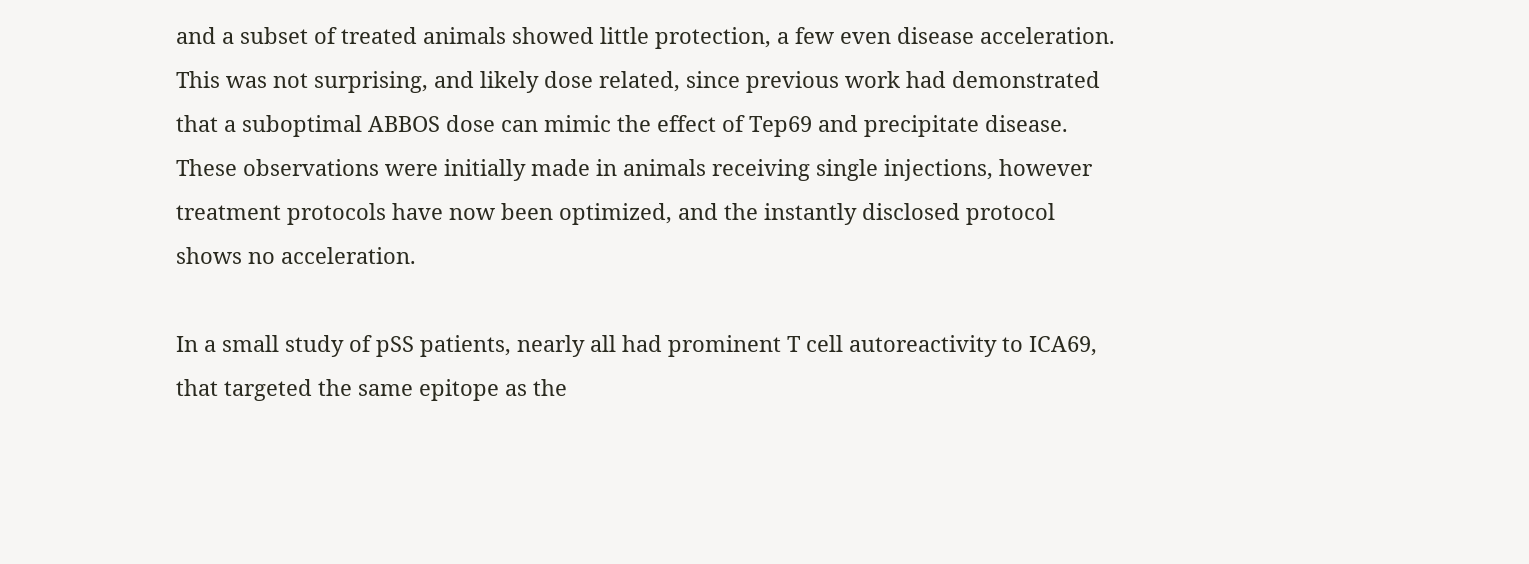and a subset of treated animals showed little protection, a few even disease acceleration. This was not surprising, and likely dose related, since previous work had demonstrated that a suboptimal ABBOS dose can mimic the effect of Tep69 and precipitate disease. These observations were initially made in animals receiving single injections, however treatment protocols have now been optimized, and the instantly disclosed protocol shows no acceleration.

In a small study of pSS patients, nearly all had prominent T cell autoreactivity to ICA69, that targeted the same epitope as the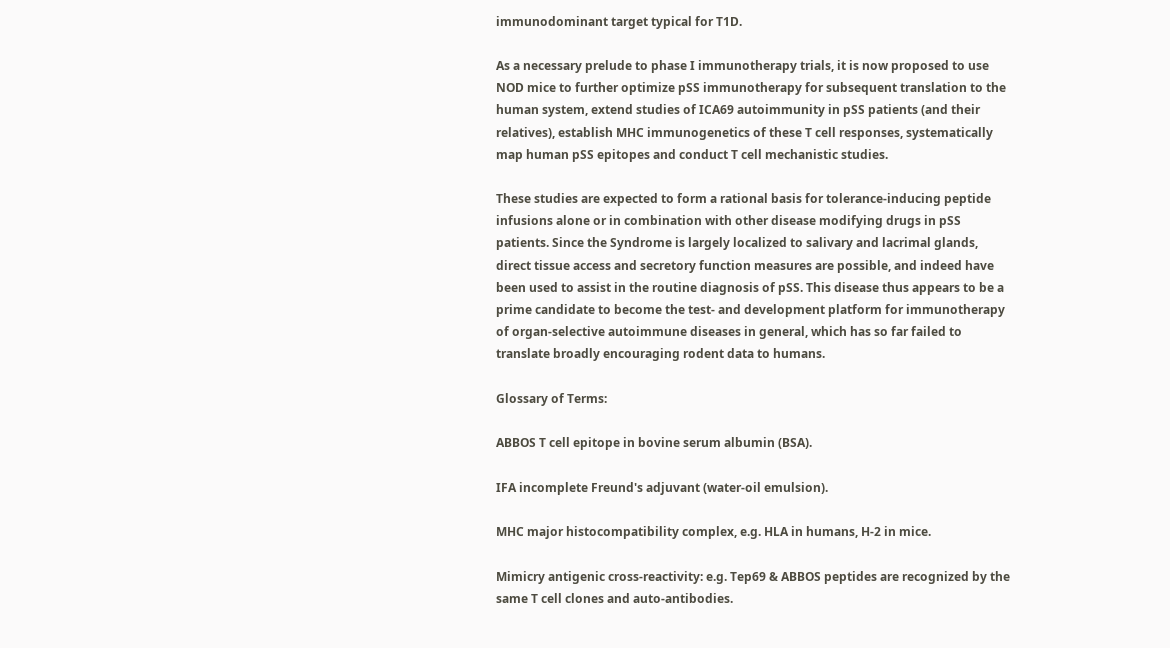immunodominant target typical for T1D.

As a necessary prelude to phase I immunotherapy trials, it is now proposed to use NOD mice to further optimize pSS immunotherapy for subsequent translation to the human system, extend studies of ICA69 autoimmunity in pSS patients (and their relatives), establish MHC immunogenetics of these T cell responses, systematically map human pSS epitopes and conduct T cell mechanistic studies.

These studies are expected to form a rational basis for tolerance-inducing peptide infusions alone or in combination with other disease modifying drugs in pSS patients. Since the Syndrome is largely localized to salivary and lacrimal glands, direct tissue access and secretory function measures are possible, and indeed have been used to assist in the routine diagnosis of pSS. This disease thus appears to be a prime candidate to become the test- and development platform for immunotherapy of organ-selective autoimmune diseases in general, which has so far failed to translate broadly encouraging rodent data to humans.

Glossary of Terms:

ABBOS T cell epitope in bovine serum albumin (BSA).

IFA incomplete Freund's adjuvant (water-oil emulsion).

MHC major histocompatibility complex, e.g. HLA in humans, H-2 in mice.

Mimicry antigenic cross-reactivity: e.g. Tep69 & ABBOS peptides are recognized by the same T cell clones and auto-antibodies.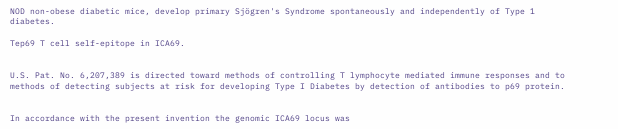NOD non-obese diabetic mice, develop primary Sjögren's Syndrome spontaneously and independently of Type 1 diabetes.

Tep69 T cell self-epitope in ICA69.


U.S. Pat. No. 6,207,389 is directed toward methods of controlling T lymphocyte mediated immune responses and to methods of detecting subjects at risk for developing Type I Diabetes by detection of antibodies to p69 protein.


In accordance with the present invention the genomic ICA69 locus was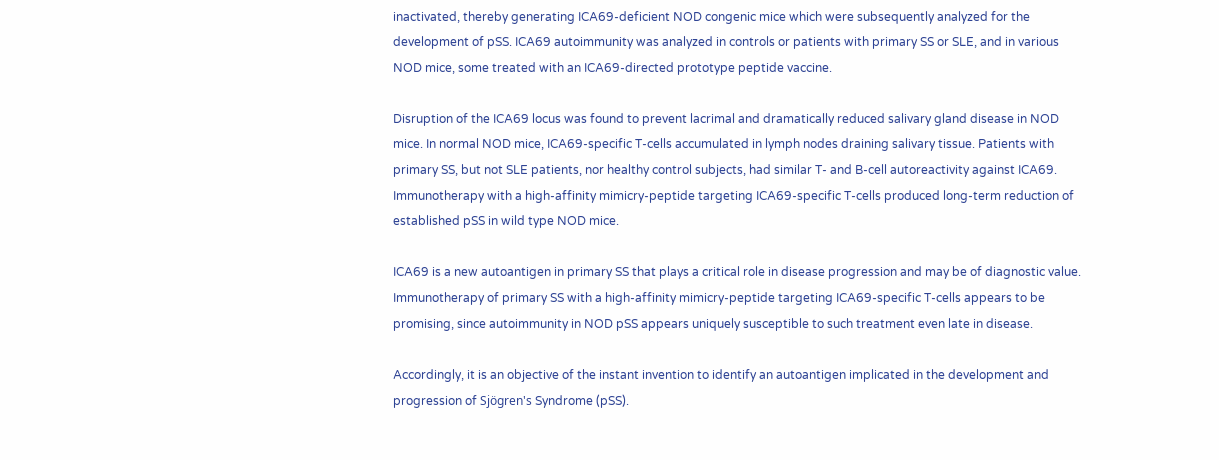inactivated, thereby generating ICA69-deficient NOD congenic mice which were subsequently analyzed for the development of pSS. ICA69 autoimmunity was analyzed in controls or patients with primary SS or SLE, and in various NOD mice, some treated with an ICA69-directed prototype peptide vaccine.

Disruption of the ICA69 locus was found to prevent lacrimal and dramatically reduced salivary gland disease in NOD mice. In normal NOD mice, ICA69-specific T-cells accumulated in lymph nodes draining salivary tissue. Patients with primary SS, but not SLE patients, nor healthy control subjects, had similar T- and B-cell autoreactivity against ICA69. Immunotherapy with a high-affinity mimicry-peptide targeting ICA69-specific T-cells produced long-term reduction of established pSS in wild type NOD mice.

ICA69 is a new autoantigen in primary SS that plays a critical role in disease progression and may be of diagnostic value. Immunotherapy of primary SS with a high-affinity mimicry-peptide targeting ICA69-specific T-cells appears to be promising, since autoimmunity in NOD pSS appears uniquely susceptible to such treatment even late in disease.

Accordingly, it is an objective of the instant invention to identify an autoantigen implicated in the development and progression of Sjögren's Syndrome (pSS).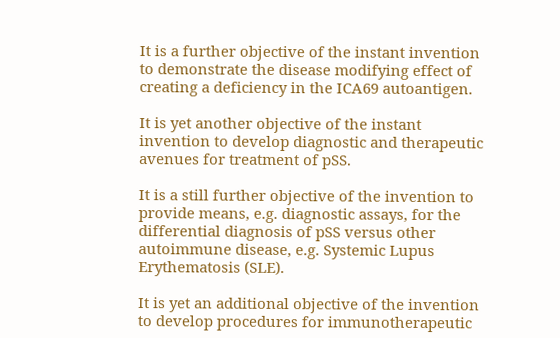It is a further objective of the instant invention to demonstrate the disease modifying effect of creating a deficiency in the ICA69 autoantigen.

It is yet another objective of the instant invention to develop diagnostic and therapeutic avenues for treatment of pSS.

It is a still further objective of the invention to provide means, e.g. diagnostic assays, for the differential diagnosis of pSS versus other autoimmune disease, e.g. Systemic Lupus Erythematosis (SLE).

It is yet an additional objective of the invention to develop procedures for immunotherapeutic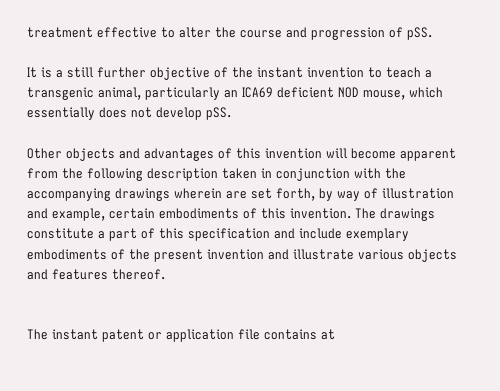treatment effective to alter the course and progression of pSS.

It is a still further objective of the instant invention to teach a transgenic animal, particularly an ICA69 deficient NOD mouse, which essentially does not develop pSS.

Other objects and advantages of this invention will become apparent from the following description taken in conjunction with the accompanying drawings wherein are set forth, by way of illustration and example, certain embodiments of this invention. The drawings constitute a part of this specification and include exemplary embodiments of the present invention and illustrate various objects and features thereof.


The instant patent or application file contains at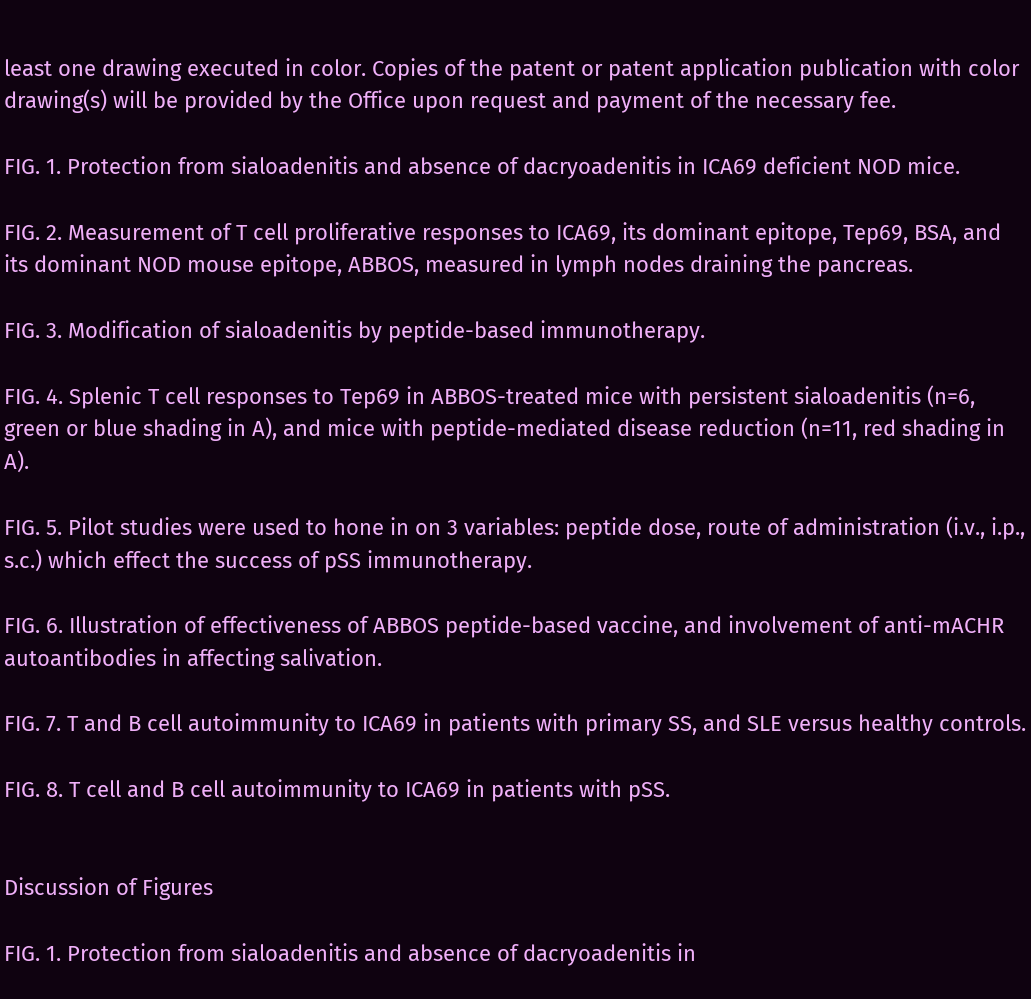least one drawing executed in color. Copies of the patent or patent application publication with color drawing(s) will be provided by the Office upon request and payment of the necessary fee.

FIG. 1. Protection from sialoadenitis and absence of dacryoadenitis in ICA69 deficient NOD mice.

FIG. 2. Measurement of T cell proliferative responses to ICA69, its dominant epitope, Tep69, BSA, and its dominant NOD mouse epitope, ABBOS, measured in lymph nodes draining the pancreas.

FIG. 3. Modification of sialoadenitis by peptide-based immunotherapy.

FIG. 4. Splenic T cell responses to Tep69 in ABBOS-treated mice with persistent sialoadenitis (n=6, green or blue shading in A), and mice with peptide-mediated disease reduction (n=11, red shading in A).

FIG. 5. Pilot studies were used to hone in on 3 variables: peptide dose, route of administration (i.v., i.p., s.c.) which effect the success of pSS immunotherapy.

FIG. 6. Illustration of effectiveness of ABBOS peptide-based vaccine, and involvement of anti-mACHR autoantibodies in affecting salivation.

FIG. 7. T and B cell autoimmunity to ICA69 in patients with primary SS, and SLE versus healthy controls.

FIG. 8. T cell and B cell autoimmunity to ICA69 in patients with pSS.


Discussion of Figures

FIG. 1. Protection from sialoadenitis and absence of dacryoadenitis in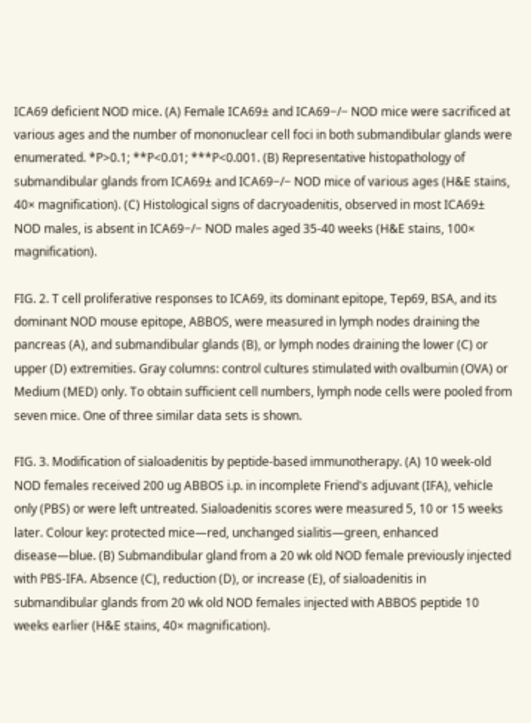ICA69 deficient NOD mice. (A) Female ICA69± and ICA69−/− NOD mice were sacrificed at various ages and the number of mononuclear cell foci in both submandibular glands were enumerated. *P>0.1; **P<0.01; ***P<0.001. (B) Representative histopathology of submandibular glands from ICA69± and ICA69−/− NOD mice of various ages (H&E stains, 40× magnification). (C) Histological signs of dacryoadenitis, observed in most ICA69± NOD males, is absent in ICA69−/− NOD males aged 35-40 weeks (H&E stains, 100× magnification).

FIG. 2. T cell proliferative responses to ICA69, its dominant epitope, Tep69, BSA, and its dominant NOD mouse epitope, ABBOS, were measured in lymph nodes draining the pancreas (A), and submandibular glands (B), or lymph nodes draining the lower (C) or upper (D) extremities. Gray columns: control cultures stimulated with ovalbumin (OVA) or Medium (MED) only. To obtain sufficient cell numbers, lymph node cells were pooled from seven mice. One of three similar data sets is shown.

FIG. 3. Modification of sialoadenitis by peptide-based immunotherapy. (A) 10 week-old NOD females received 200 ug ABBOS i.p. in incomplete Friend's adjuvant (IFA), vehicle only (PBS) or were left untreated. Sialoadenitis scores were measured 5, 10 or 15 weeks later. Colour key: protected mice—red, unchanged sialitis—green, enhanced disease—blue. (B) Submandibular gland from a 20 wk old NOD female previously injected with PBS-IFA. Absence (C), reduction (D), or increase (E), of sialoadenitis in submandibular glands from 20 wk old NOD females injected with ABBOS peptide 10 weeks earlier (H&E stains, 40× magnification).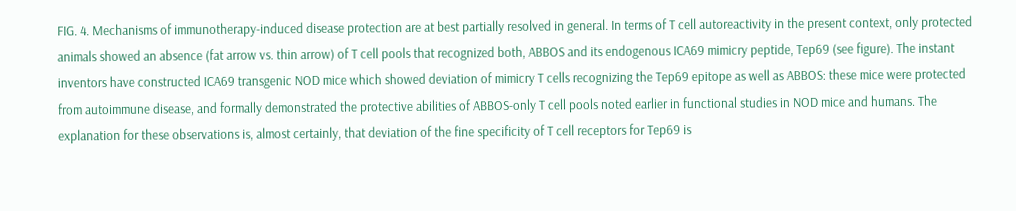FIG. 4. Mechanisms of immunotherapy-induced disease protection are at best partially resolved in general. In terms of T cell autoreactivity in the present context, only protected animals showed an absence (fat arrow vs. thin arrow) of T cell pools that recognized both, ABBOS and its endogenous ICA69 mimicry peptide, Tep69 (see figure). The instant inventors have constructed ICA69 transgenic NOD mice which showed deviation of mimicry T cells recognizing the Tep69 epitope as well as ABBOS: these mice were protected from autoimmune disease, and formally demonstrated the protective abilities of ABBOS-only T cell pools noted earlier in functional studies in NOD mice and humans. The explanation for these observations is, almost certainly, that deviation of the fine specificity of T cell receptors for Tep69 is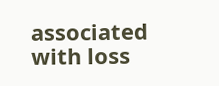associated with loss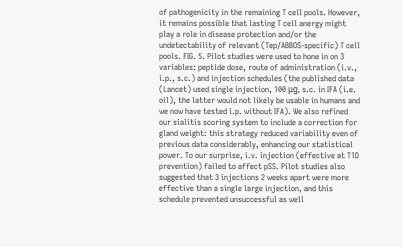of pathogenicity in the remaining T cell pools. However, it remains possible that lasting T cell anergy might play a role in disease protection and/or the undetectability of relevant (Tep/ABBOS-specific) T cell pools. FIG. 5. Pilot studies were used to hone in on 3 variables: peptide dose, route of administration (i.v., i.p., s.c.) and injection schedules (the published data (Lancet) used single injection, 100 μg, s.c. in IFA (i.e. oil), the latter would not likely be usable in humans and we now have tested i.p. without IFA). We also refined our sialitis scoring system to include a correction for gland weight: this strategy reduced variability even of previous data considerably, enhancing our statistical power. To our surprise, i.v. injection (effective at T1D prevention) failed to affect pSS. Pilot studies also suggested that 3 injections 2 weeks apart were more effective than a single large injection, and this schedule prevented unsuccessful as well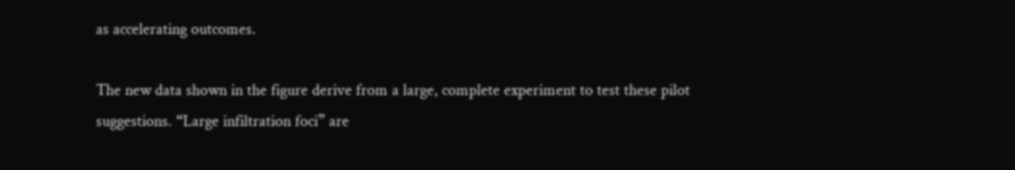as accelerating outcomes.

The new data shown in the figure derive from a large, complete experiment to test these pilot suggestions. “Large infiltration foci” are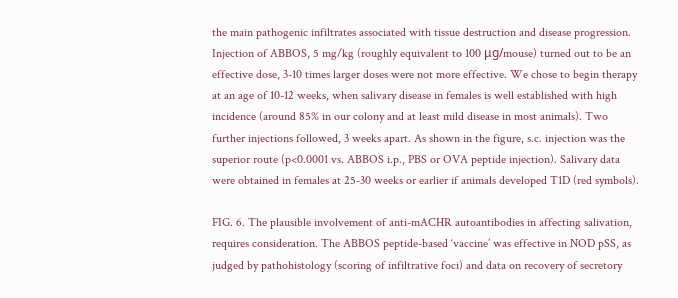the main pathogenic infiltrates associated with tissue destruction and disease progression. Injection of ABBOS, 5 mg/kg (roughly equivalent to 100 μg/mouse) turned out to be an effective dose, 3-10 times larger doses were not more effective. We chose to begin therapy at an age of 10-12 weeks, when salivary disease in females is well established with high incidence (around 85% in our colony and at least mild disease in most animals). Two further injections followed, 3 weeks apart. As shown in the figure, s.c. injection was the superior route (p<0.0001 vs. ABBOS i.p., PBS or OVA peptide injection). Salivary data were obtained in females at 25-30 weeks or earlier if animals developed T1D (red symbols).

FIG. 6. The plausible involvement of anti-mACHR autoantibodies in affecting salivation, requires consideration. The ABBOS peptide-based ‘vaccine’ was effective in NOD pSS, as judged by pathohistology (scoring of infiltrative foci) and data on recovery of secretory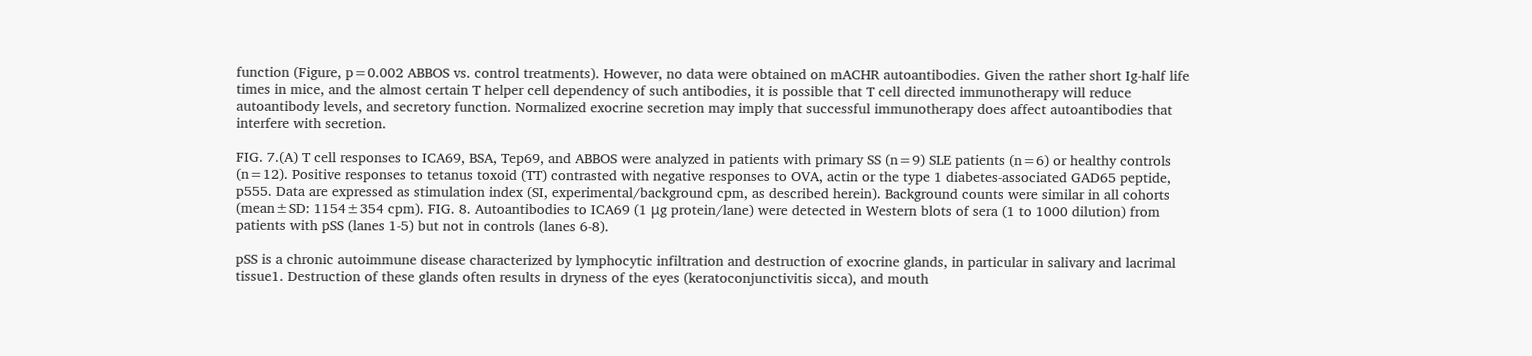function (Figure, p=0.002 ABBOS vs. control treatments). However, no data were obtained on mACHR autoantibodies. Given the rather short Ig-half life times in mice, and the almost certain T helper cell dependency of such antibodies, it is possible that T cell directed immunotherapy will reduce autoantibody levels, and secretory function. Normalized exocrine secretion may imply that successful immunotherapy does affect autoantibodies that interfere with secretion.

FIG. 7.(A) T cell responses to ICA69, BSA, Tep69, and ABBOS were analyzed in patients with primary SS (n=9) SLE patients (n=6) or healthy controls (n=12). Positive responses to tetanus toxoid (TT) contrasted with negative responses to OVA, actin or the type 1 diabetes-associated GAD65 peptide, p555. Data are expressed as stimulation index (SI, experimental/background cpm, as described herein). Background counts were similar in all cohorts (mean±SD: 1154±354 cpm). FIG. 8. Autoantibodies to ICA69 (1 μg protein/lane) were detected in Western blots of sera (1 to 1000 dilution) from patients with pSS (lanes 1-5) but not in controls (lanes 6-8).

pSS is a chronic autoimmune disease characterized by lymphocytic infiltration and destruction of exocrine glands, in particular in salivary and lacrimal tissue1. Destruction of these glands often results in dryness of the eyes (keratoconjunctivitis sicca), and mouth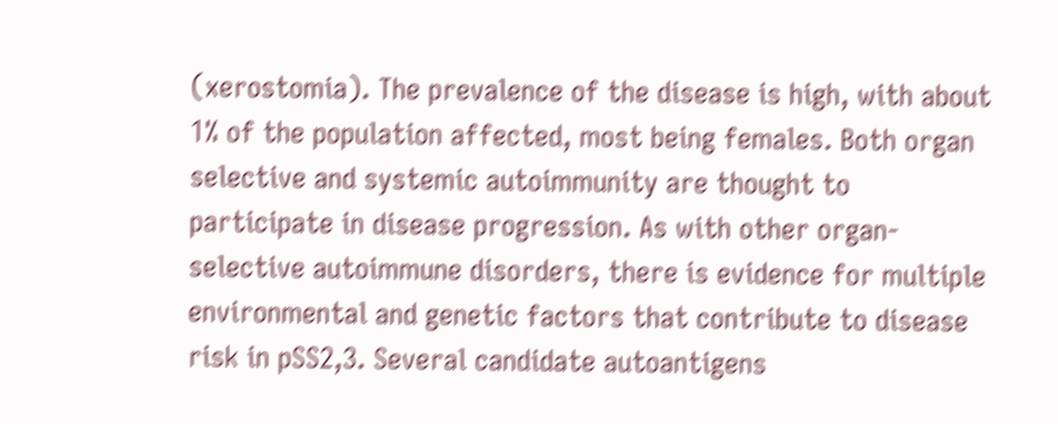(xerostomia). The prevalence of the disease is high, with about 1% of the population affected, most being females. Both organ selective and systemic autoimmunity are thought to participate in disease progression. As with other organ-selective autoimmune disorders, there is evidence for multiple environmental and genetic factors that contribute to disease risk in pSS2,3. Several candidate autoantigens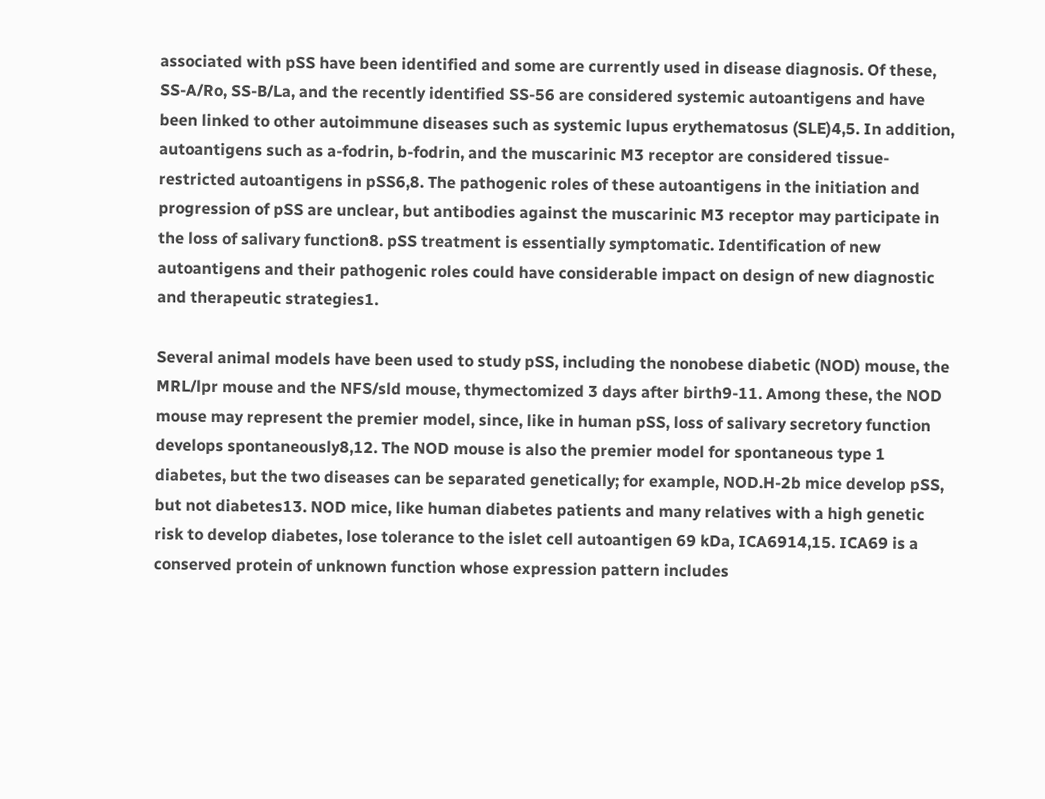associated with pSS have been identified and some are currently used in disease diagnosis. Of these, SS-A/Ro, SS-B/La, and the recently identified SS-56 are considered systemic autoantigens and have been linked to other autoimmune diseases such as systemic lupus erythematosus (SLE)4,5. In addition, autoantigens such as a-fodrin, b-fodrin, and the muscarinic M3 receptor are considered tissue-restricted autoantigens in pSS6,8. The pathogenic roles of these autoantigens in the initiation and progression of pSS are unclear, but antibodies against the muscarinic M3 receptor may participate in the loss of salivary function8. pSS treatment is essentially symptomatic. Identification of new autoantigens and their pathogenic roles could have considerable impact on design of new diagnostic and therapeutic strategies1.

Several animal models have been used to study pSS, including the nonobese diabetic (NOD) mouse, the MRL/lpr mouse and the NFS/sld mouse, thymectomized 3 days after birth9-11. Among these, the NOD mouse may represent the premier model, since, like in human pSS, loss of salivary secretory function develops spontaneously8,12. The NOD mouse is also the premier model for spontaneous type 1 diabetes, but the two diseases can be separated genetically; for example, NOD.H-2b mice develop pSS, but not diabetes13. NOD mice, like human diabetes patients and many relatives with a high genetic risk to develop diabetes, lose tolerance to the islet cell autoantigen 69 kDa, ICA6914,15. ICA69 is a conserved protein of unknown function whose expression pattern includes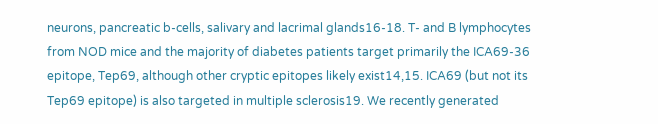neurons, pancreatic b-cells, salivary and lacrimal glands16-18. T- and B lymphocytes from NOD mice and the majority of diabetes patients target primarily the ICA69-36 epitope, Tep69, although other cryptic epitopes likely exist14,15. ICA69 (but not its Tep69 epitope) is also targeted in multiple sclerosis19. We recently generated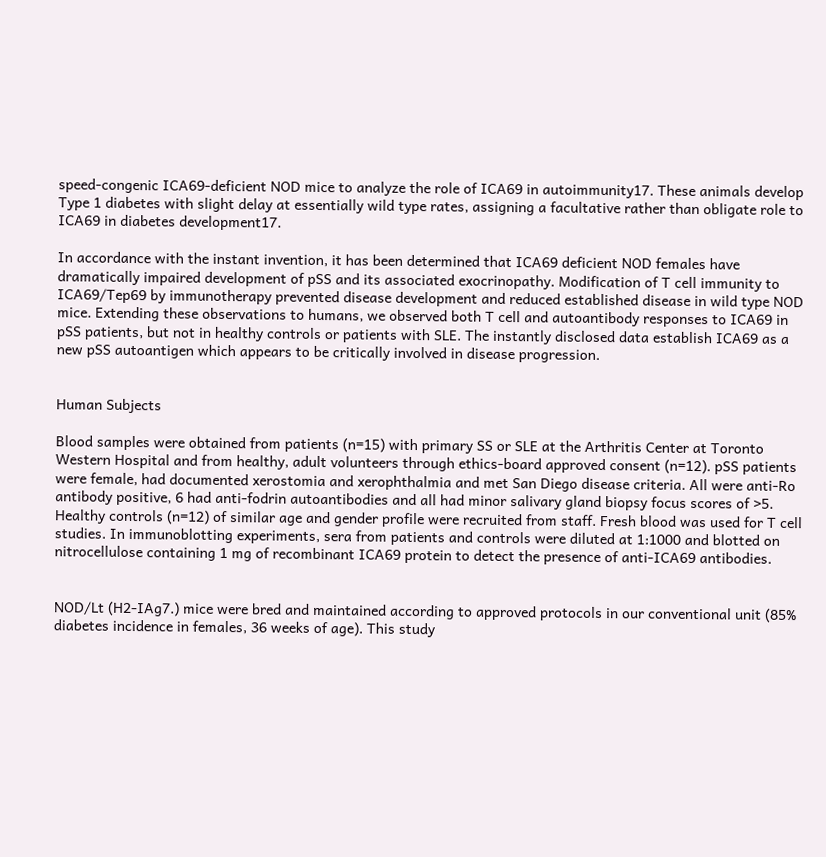speed-congenic ICA69-deficient NOD mice to analyze the role of ICA69 in autoimmunity17. These animals develop Type 1 diabetes with slight delay at essentially wild type rates, assigning a facultative rather than obligate role to ICA69 in diabetes development17.

In accordance with the instant invention, it has been determined that ICA69 deficient NOD females have dramatically impaired development of pSS and its associated exocrinopathy. Modification of T cell immunity to ICA69/Tep69 by immunotherapy prevented disease development and reduced established disease in wild type NOD mice. Extending these observations to humans, we observed both T cell and autoantibody responses to ICA69 in pSS patients, but not in healthy controls or patients with SLE. The instantly disclosed data establish ICA69 as a new pSS autoantigen which appears to be critically involved in disease progression.


Human Subjects

Blood samples were obtained from patients (n=15) with primary SS or SLE at the Arthritis Center at Toronto Western Hospital and from healthy, adult volunteers through ethics-board approved consent (n=12). pSS patients were female, had documented xerostomia and xerophthalmia and met San Diego disease criteria. All were anti-Ro antibody positive, 6 had anti-fodrin autoantibodies and all had minor salivary gland biopsy focus scores of >5. Healthy controls (n=12) of similar age and gender profile were recruited from staff. Fresh blood was used for T cell studies. In immunoblotting experiments, sera from patients and controls were diluted at 1:1000 and blotted on nitrocellulose containing 1 mg of recombinant ICA69 protein to detect the presence of anti-ICA69 antibodies.


NOD/Lt (H2-IAg7.) mice were bred and maintained according to approved protocols in our conventional unit (85% diabetes incidence in females, 36 weeks of age). This study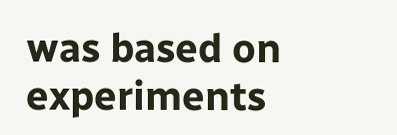was based on experiments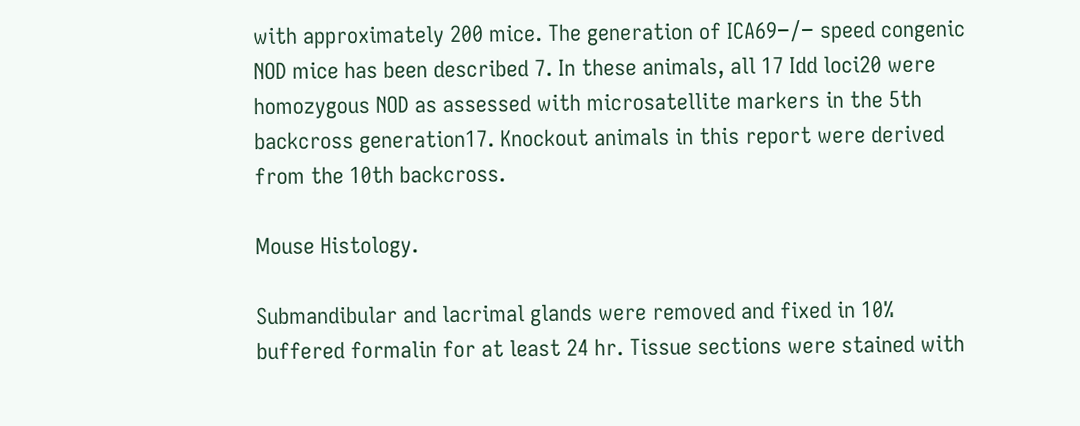with approximately 200 mice. The generation of ICA69−/− speed congenic NOD mice has been described 7. In these animals, all 17 Idd loci20 were homozygous NOD as assessed with microsatellite markers in the 5th backcross generation17. Knockout animals in this report were derived from the 10th backcross.

Mouse Histology.

Submandibular and lacrimal glands were removed and fixed in 10% buffered formalin for at least 24 hr. Tissue sections were stained with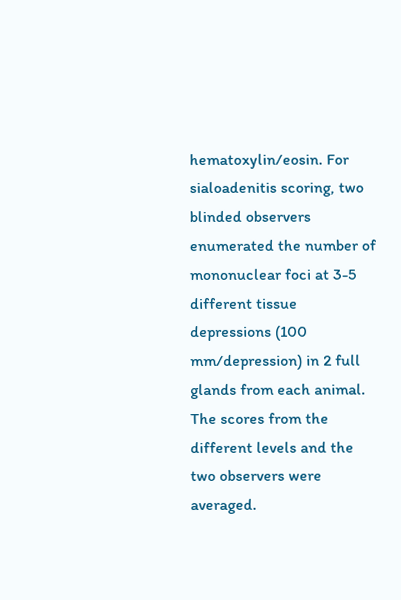hematoxylin/eosin. For sialoadenitis scoring, two blinded observers enumerated the number of mononuclear foci at 3-5 different tissue depressions (100 mm/depression) in 2 full glands from each animal. The scores from the different levels and the two observers were averaged.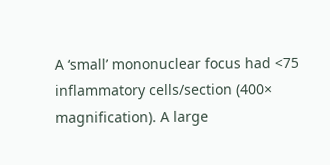A ‘small’ mononuclear focus had <75 inflammatory cells/section (400× magnification). A large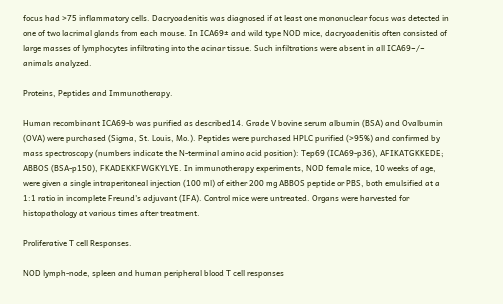focus had >75 inflammatory cells. Dacryoadenitis was diagnosed if at least one mononuclear focus was detected in one of two lacrimal glands from each mouse. In ICA69± and wild type NOD mice, dacryoadenitis often consisted of large masses of lymphocytes infiltrating into the acinar tissue. Such infiltrations were absent in all ICA69−/− animals analyzed.

Proteins, Peptides and Immunotherapy.

Human recombinant ICA69-b was purified as described14. Grade V bovine serum albumin (BSA) and Ovalbumin (OVA) were purchased (Sigma, St. Louis, Mo.). Peptides were purchased HPLC purified (>95%) and confirmed by mass spectroscopy (numbers indicate the N-terminal amino acid position): Tep69 (ICA69-p36), AFIKATGKKEDE; ABBOS (BSA-p150), FKADEKKFWGKYLYE. In immunotherapy experiments, NOD female mice, 10 weeks of age, were given a single intraperitoneal injection (100 ml) of either 200 mg ABBOS peptide or PBS, both emulsified at a 1:1 ratio in incomplete Freund's adjuvant (IFA). Control mice were untreated. Organs were harvested for histopathology at various times after treatment.

Proliferative T cell Responses.

NOD lymph-node, spleen and human peripheral blood T cell responses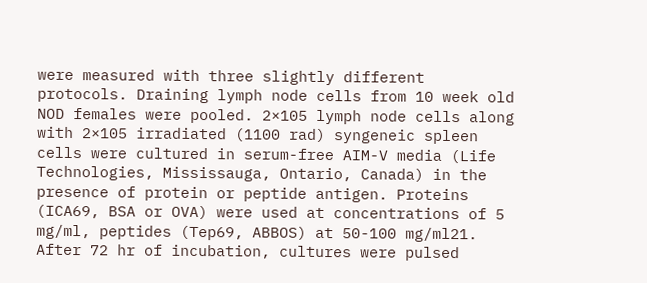were measured with three slightly different protocols. Draining lymph node cells from 10 week old NOD females were pooled. 2×105 lymph node cells along with 2×105 irradiated (1100 rad) syngeneic spleen cells were cultured in serum-free AIM-V media (Life Technologies, Mississauga, Ontario, Canada) in the presence of protein or peptide antigen. Proteins (ICA69, BSA or OVA) were used at concentrations of 5 mg/ml, peptides (Tep69, ABBOS) at 50-100 mg/ml21. After 72 hr of incubation, cultures were pulsed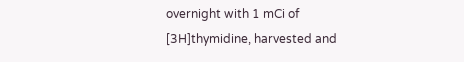overnight with 1 mCi of [3H]thymidine, harvested and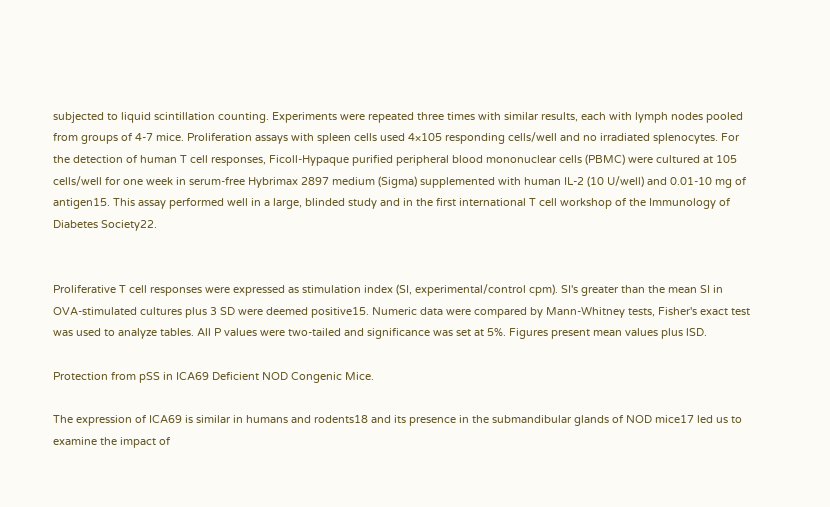subjected to liquid scintillation counting. Experiments were repeated three times with similar results, each with lymph nodes pooled from groups of 4-7 mice. Proliferation assays with spleen cells used 4×105 responding cells/well and no irradiated splenocytes. For the detection of human T cell responses, Ficoll-Hypaque purified peripheral blood mononuclear cells (PBMC) were cultured at 105 cells/well for one week in serum-free Hybrimax 2897 medium (Sigma) supplemented with human IL-2 (10 U/well) and 0.01-10 mg of antigen15. This assay performed well in a large, blinded study and in the first international T cell workshop of the Immunology of Diabetes Society22.


Proliferative T cell responses were expressed as stimulation index (SI, experimental/control cpm). SI's greater than the mean SI in OVA-stimulated cultures plus 3 SD were deemed positive15. Numeric data were compared by Mann-Whitney tests, Fisher's exact test was used to analyze tables. All P values were two-tailed and significance was set at 5%. Figures present mean values plus lSD.

Protection from pSS in ICA69 Deficient NOD Congenic Mice.

The expression of ICA69 is similar in humans and rodents18 and its presence in the submandibular glands of NOD mice17 led us to examine the impact of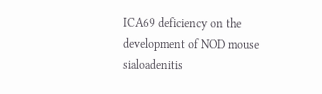ICA69 deficiency on the development of NOD mouse sialoadenitis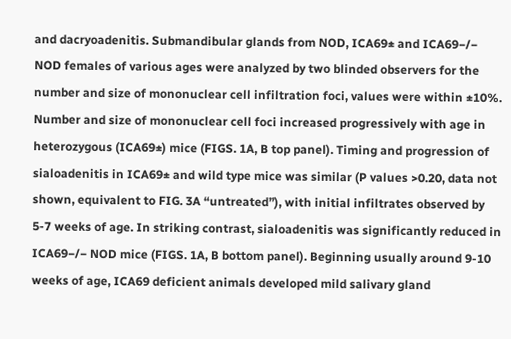and dacryoadenitis. Submandibular glands from NOD, ICA69± and ICA69−/− NOD females of various ages were analyzed by two blinded observers for the number and size of mononuclear cell infiltration foci, values were within ±10%. Number and size of mononuclear cell foci increased progressively with age in heterozygous (ICA69±) mice (FIGS. 1A, B top panel). Timing and progression of sialoadenitis in ICA69± and wild type mice was similar (P values >0.20, data not shown, equivalent to FIG. 3A “untreated”), with initial infiltrates observed by 5-7 weeks of age. In striking contrast, sialoadenitis was significantly reduced in ICA69−/− NOD mice (FIGS. 1A, B bottom panel). Beginning usually around 9-10 weeks of age, ICA69 deficient animals developed mild salivary gland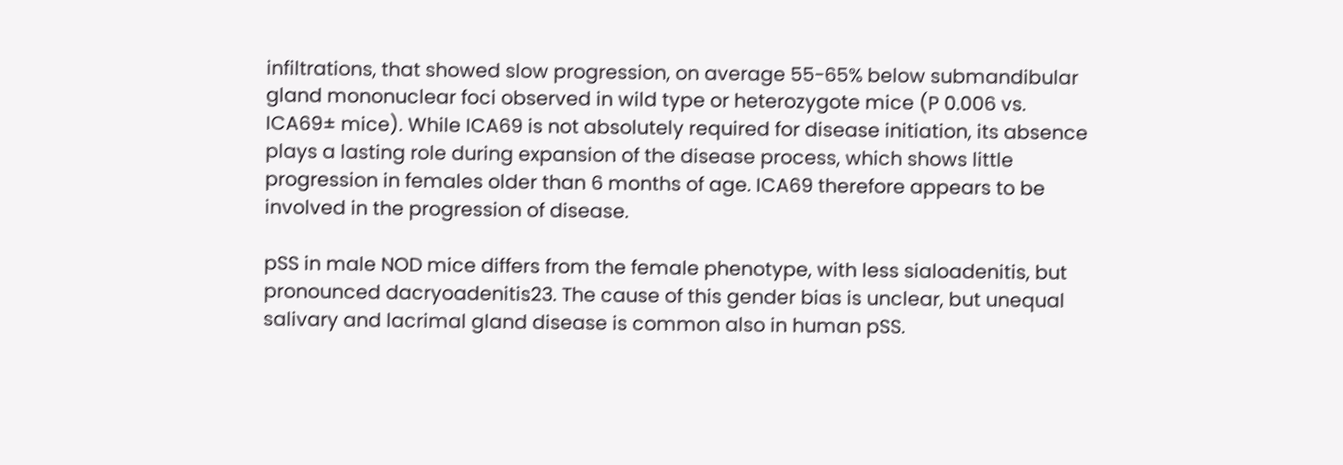infiltrations, that showed slow progression, on average 55-65% below submandibular gland mononuclear foci observed in wild type or heterozygote mice (P 0.006 vs. ICA69± mice). While ICA69 is not absolutely required for disease initiation, its absence plays a lasting role during expansion of the disease process, which shows little progression in females older than 6 months of age. ICA69 therefore appears to be involved in the progression of disease.

pSS in male NOD mice differs from the female phenotype, with less sialoadenitis, but pronounced dacryoadenitis23. The cause of this gender bias is unclear, but unequal salivary and lacrimal gland disease is common also in human pSS.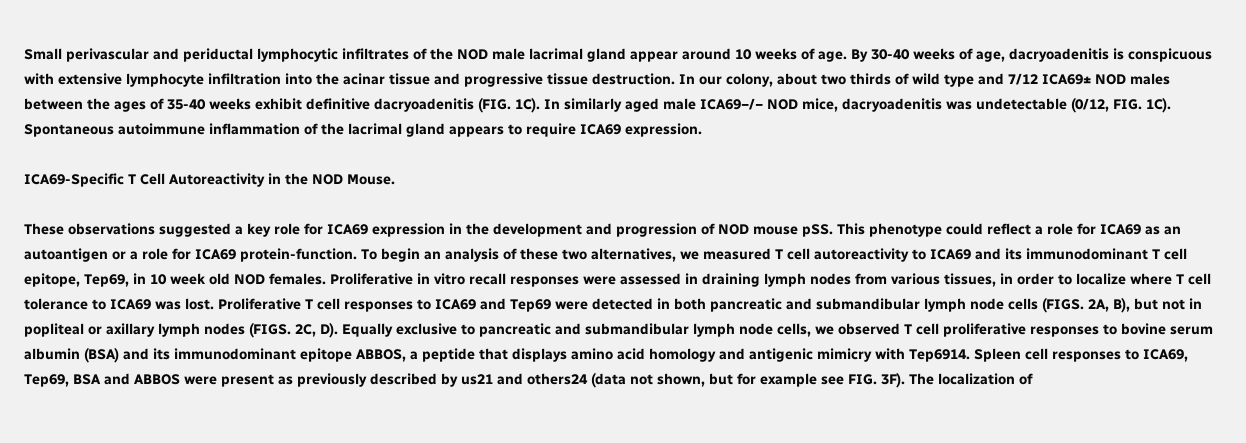Small perivascular and periductal lymphocytic infiltrates of the NOD male lacrimal gland appear around 10 weeks of age. By 30-40 weeks of age, dacryoadenitis is conspicuous with extensive lymphocyte infiltration into the acinar tissue and progressive tissue destruction. In our colony, about two thirds of wild type and 7/12 ICA69± NOD males between the ages of 35-40 weeks exhibit definitive dacryoadenitis (FIG. 1C). In similarly aged male ICA69−/− NOD mice, dacryoadenitis was undetectable (0/12, FIG. 1C). Spontaneous autoimmune inflammation of the lacrimal gland appears to require ICA69 expression.

ICA69-Specific T Cell Autoreactivity in the NOD Mouse.

These observations suggested a key role for ICA69 expression in the development and progression of NOD mouse pSS. This phenotype could reflect a role for ICA69 as an autoantigen or a role for ICA69 protein-function. To begin an analysis of these two alternatives, we measured T cell autoreactivity to ICA69 and its immunodominant T cell epitope, Tep69, in 10 week old NOD females. Proliferative in vitro recall responses were assessed in draining lymph nodes from various tissues, in order to localize where T cell tolerance to ICA69 was lost. Proliferative T cell responses to ICA69 and Tep69 were detected in both pancreatic and submandibular lymph node cells (FIGS. 2A, B), but not in popliteal or axillary lymph nodes (FIGS. 2C, D). Equally exclusive to pancreatic and submandibular lymph node cells, we observed T cell proliferative responses to bovine serum albumin (BSA) and its immunodominant epitope ABBOS, a peptide that displays amino acid homology and antigenic mimicry with Tep6914. Spleen cell responses to ICA69, Tep69, BSA and ABBOS were present as previously described by us21 and others24 (data not shown, but for example see FIG. 3F). The localization of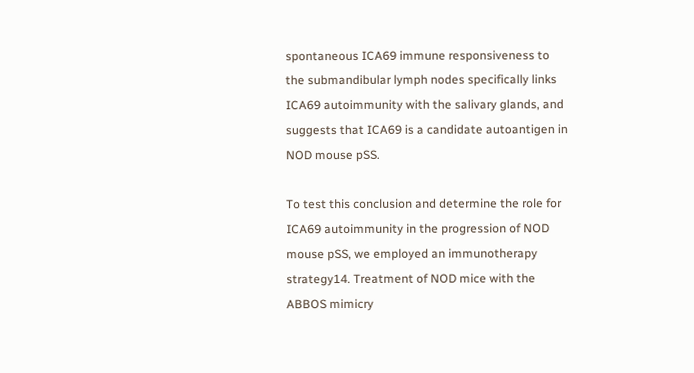spontaneous ICA69 immune responsiveness to the submandibular lymph nodes specifically links ICA69 autoimmunity with the salivary glands, and suggests that ICA69 is a candidate autoantigen in NOD mouse pSS.

To test this conclusion and determine the role for ICA69 autoimmunity in the progression of NOD mouse pSS, we employed an immunotherapy strategy14. Treatment of NOD mice with the ABBOS mimicry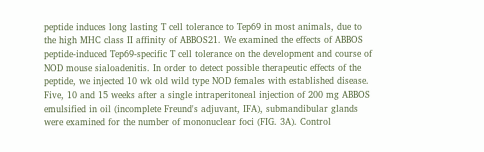peptide induces long lasting T cell tolerance to Tep69 in most animals, due to the high MHC class II affinity of ABBOS21. We examined the effects of ABBOS peptide-induced Tep69-specific T cell tolerance on the development and course of NOD mouse sialoadenitis. In order to detect possible therapeutic effects of the peptide, we injected 10 wk old wild type NOD females with established disease. Five, 10 and 15 weeks after a single intraperitoneal injection of 200 mg ABBOS emulsified in oil (incomplete Freund's adjuvant, IFA), submandibular glands were examined for the number of mononuclear foci (FIG. 3A). Control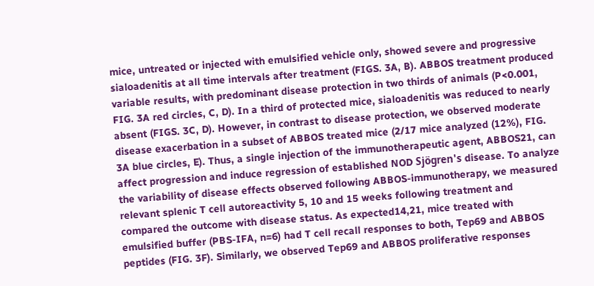mice, untreated or injected with emulsified vehicle only, showed severe and progressive sialoadenitis at all time intervals after treatment (FIGS. 3A, B). ABBOS treatment produced variable results, with predominant disease protection in two thirds of animals (P<0.001, FIG. 3A red circles, C, D). In a third of protected mice, sialoadenitis was reduced to nearly absent (FIGS. 3C, D). However, in contrast to disease protection, we observed moderate disease exacerbation in a subset of ABBOS treated mice (2/17 mice analyzed (12%), FIG. 3A blue circles, E). Thus, a single injection of the immunotherapeutic agent, ABBOS21, can affect progression and induce regression of established NOD Sjögren's disease. To analyze the variability of disease effects observed following ABBOS-immunotherapy, we measured relevant splenic T cell autoreactivity 5, 10 and 15 weeks following treatment and compared the outcome with disease status. As expected14,21, mice treated with emulsified buffer (PBS-IFA, n=6) had T cell recall responses to both, Tep69 and ABBOS peptides (FIG. 3F). Similarly, we observed Tep69 and ABBOS proliferative responses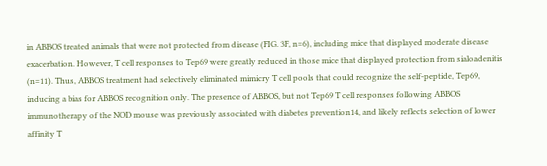in ABBOS treated animals that were not protected from disease (FIG. 3F, n=6), including mice that displayed moderate disease exacerbation. However, T cell responses to Tep69 were greatly reduced in those mice that displayed protection from sialoadenitis (n=11). Thus, ABBOS treatment had selectively eliminated mimicry T cell pools that could recognize the self-peptide, Tep69, inducing a bias for ABBOS recognition only. The presence of ABBOS, but not Tep69 T cell responses following ABBOS immunotherapy of the NOD mouse was previously associated with diabetes prevention14, and likely reflects selection of lower affinity T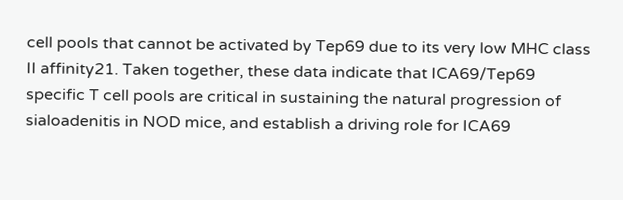cell pools that cannot be activated by Tep69 due to its very low MHC class II affinity21. Taken together, these data indicate that ICA69/Tep69 specific T cell pools are critical in sustaining the natural progression of sialoadenitis in NOD mice, and establish a driving role for ICA69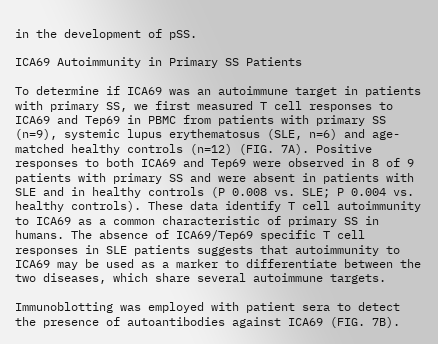in the development of pSS.

ICA69 Autoimmunity in Primary SS Patients

To determine if ICA69 was an autoimmune target in patients with primary SS, we first measured T cell responses to ICA69 and Tep69 in PBMC from patients with primary SS (n=9), systemic lupus erythematosus (SLE, n=6) and age-matched healthy controls (n=12) (FIG. 7A). Positive responses to both ICA69 and Tep69 were observed in 8 of 9 patients with primary SS and were absent in patients with SLE and in healthy controls (P 0.008 vs. SLE; P 0.004 vs. healthy controls). These data identify T cell autoimmunity to ICA69 as a common characteristic of primary SS in humans. The absence of ICA69/Tep69 specific T cell responses in SLE patients suggests that autoimmunity to ICA69 may be used as a marker to differentiate between the two diseases, which share several autoimmune targets.

Immunoblotting was employed with patient sera to detect the presence of autoantibodies against ICA69 (FIG. 7B).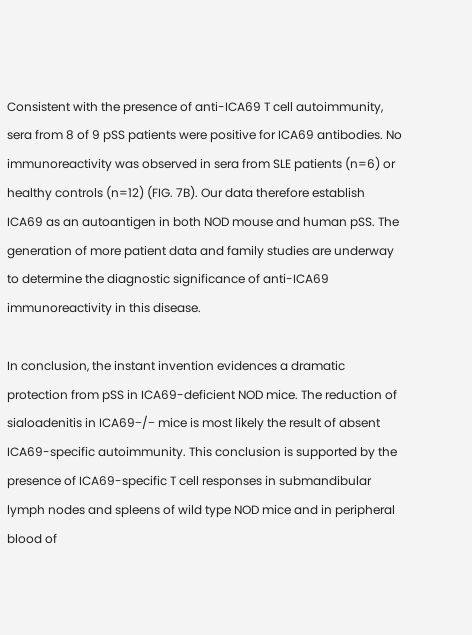Consistent with the presence of anti-ICA69 T cell autoimmunity, sera from 8 of 9 pSS patients were positive for ICA69 antibodies. No immunoreactivity was observed in sera from SLE patients (n=6) or healthy controls (n=12) (FIG. 7B). Our data therefore establish ICA69 as an autoantigen in both NOD mouse and human pSS. The generation of more patient data and family studies are underway to determine the diagnostic significance of anti-ICA69 immunoreactivity in this disease.

In conclusion, the instant invention evidences a dramatic protection from pSS in ICA69-deficient NOD mice. The reduction of sialoadenitis in ICA69−/− mice is most likely the result of absent ICA69-specific autoimmunity. This conclusion is supported by the presence of ICA69-specific T cell responses in submandibular lymph nodes and spleens of wild type NOD mice and in peripheral blood of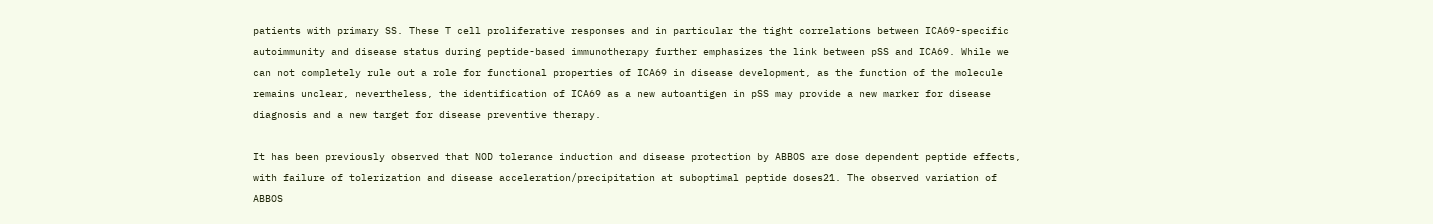patients with primary SS. These T cell proliferative responses and in particular the tight correlations between ICA69-specific autoimmunity and disease status during peptide-based immunotherapy further emphasizes the link between pSS and ICA69. While we can not completely rule out a role for functional properties of ICA69 in disease development, as the function of the molecule remains unclear, nevertheless, the identification of ICA69 as a new autoantigen in pSS may provide a new marker for disease diagnosis and a new target for disease preventive therapy.

It has been previously observed that NOD tolerance induction and disease protection by ABBOS are dose dependent peptide effects, with failure of tolerization and disease acceleration/precipitation at suboptimal peptide doses21. The observed variation of ABBOS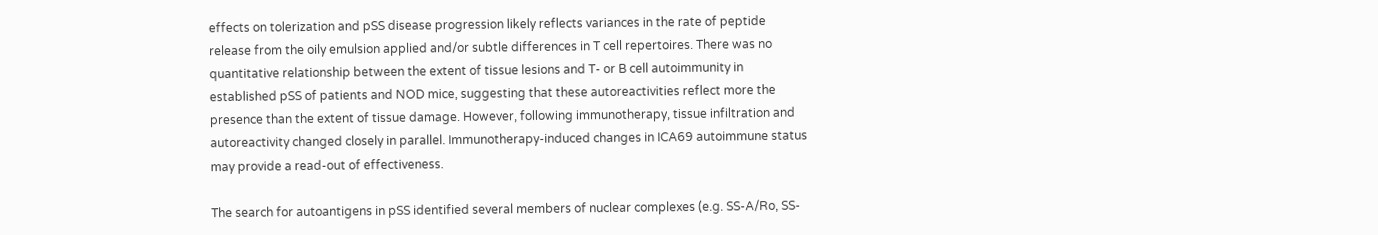effects on tolerization and pSS disease progression likely reflects variances in the rate of peptide release from the oily emulsion applied and/or subtle differences in T cell repertoires. There was no quantitative relationship between the extent of tissue lesions and T- or B cell autoimmunity in established pSS of patients and NOD mice, suggesting that these autoreactivities reflect more the presence than the extent of tissue damage. However, following immunotherapy, tissue infiltration and autoreactivity changed closely in parallel. Immunotherapy-induced changes in ICA69 autoimmune status may provide a read-out of effectiveness.

The search for autoantigens in pSS identified several members of nuclear complexes (e.g. SS-A/Ro, SS-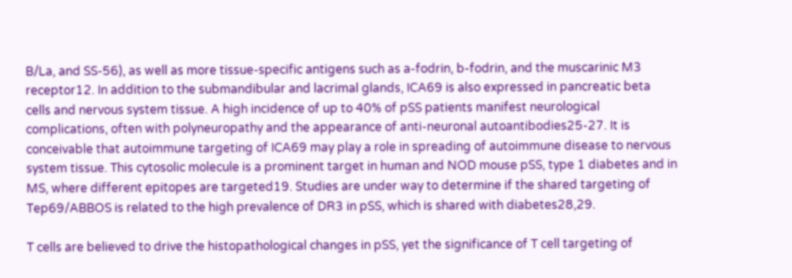B/La, and SS-56), as well as more tissue-specific antigens such as a-fodrin, b-fodrin, and the muscarinic M3 receptor12. In addition to the submandibular and lacrimal glands, ICA69 is also expressed in pancreatic beta cells and nervous system tissue. A high incidence of up to 40% of pSS patients manifest neurological complications, often with polyneuropathy and the appearance of anti-neuronal autoantibodies25-27. It is conceivable that autoimmune targeting of ICA69 may play a role in spreading of autoimmune disease to nervous system tissue. This cytosolic molecule is a prominent target in human and NOD mouse pSS, type 1 diabetes and in MS, where different epitopes are targeted19. Studies are under way to determine if the shared targeting of Tep69/ABBOS is related to the high prevalence of DR3 in pSS, which is shared with diabetes28,29.

T cells are believed to drive the histopathological changes in pSS, yet the significance of T cell targeting of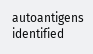autoantigens identified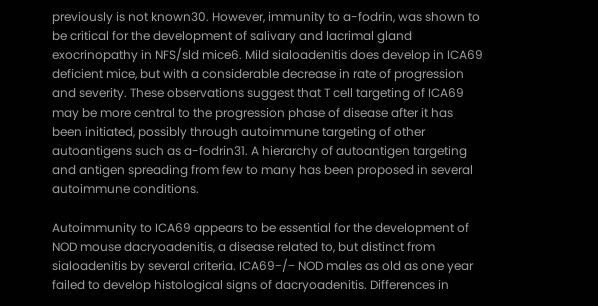previously is not known30. However, immunity to a-fodrin, was shown to be critical for the development of salivary and lacrimal gland exocrinopathy in NFS/sld mice6. Mild sialoadenitis does develop in ICA69 deficient mice, but with a considerable decrease in rate of progression and severity. These observations suggest that T cell targeting of ICA69 may be more central to the progression phase of disease after it has been initiated, possibly through autoimmune targeting of other autoantigens such as a-fodrin31. A hierarchy of autoantigen targeting and antigen spreading from few to many has been proposed in several autoimmune conditions.

Autoimmunity to ICA69 appears to be essential for the development of NOD mouse dacryoadenitis, a disease related to, but distinct from sialoadenitis by several criteria. ICA69−/− NOD males as old as one year failed to develop histological signs of dacryoadenitis. Differences in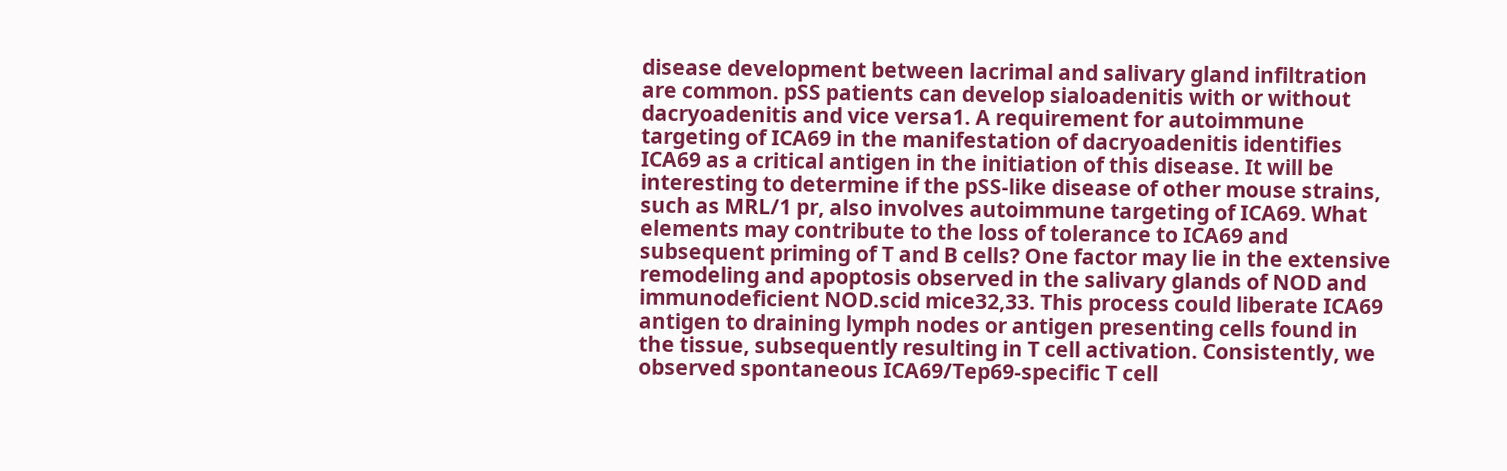disease development between lacrimal and salivary gland infiltration are common. pSS patients can develop sialoadenitis with or without dacryoadenitis and vice versa1. A requirement for autoimmune targeting of ICA69 in the manifestation of dacryoadenitis identifies ICA69 as a critical antigen in the initiation of this disease. It will be interesting to determine if the pSS-like disease of other mouse strains, such as MRL/1 pr, also involves autoimmune targeting of ICA69. What elements may contribute to the loss of tolerance to ICA69 and subsequent priming of T and B cells? One factor may lie in the extensive remodeling and apoptosis observed in the salivary glands of NOD and immunodeficient NOD.scid mice32,33. This process could liberate ICA69 antigen to draining lymph nodes or antigen presenting cells found in the tissue, subsequently resulting in T cell activation. Consistently, we observed spontaneous ICA69/Tep69-specific T cell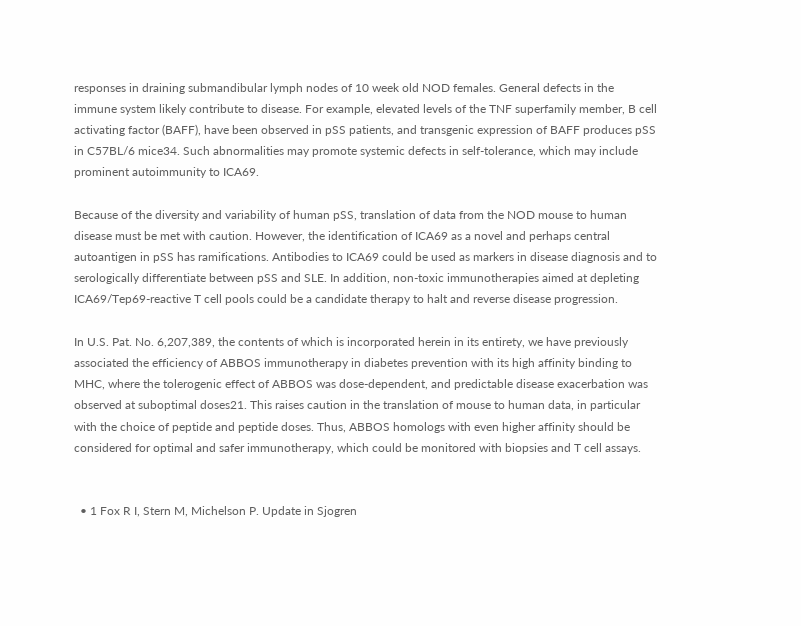responses in draining submandibular lymph nodes of 10 week old NOD females. General defects in the immune system likely contribute to disease. For example, elevated levels of the TNF superfamily member, B cell activating factor (BAFF), have been observed in pSS patients, and transgenic expression of BAFF produces pSS in C57BL/6 mice34. Such abnormalities may promote systemic defects in self-tolerance, which may include prominent autoimmunity to ICA69.

Because of the diversity and variability of human pSS, translation of data from the NOD mouse to human disease must be met with caution. However, the identification of ICA69 as a novel and perhaps central autoantigen in pSS has ramifications. Antibodies to ICA69 could be used as markers in disease diagnosis and to serologically differentiate between pSS and SLE. In addition, non-toxic immunotherapies aimed at depleting ICA69/Tep69-reactive T cell pools could be a candidate therapy to halt and reverse disease progression.

In U.S. Pat. No. 6,207,389, the contents of which is incorporated herein in its entirety, we have previously associated the efficiency of ABBOS immunotherapy in diabetes prevention with its high affinity binding to MHC, where the tolerogenic effect of ABBOS was dose-dependent, and predictable disease exacerbation was observed at suboptimal doses21. This raises caution in the translation of mouse to human data, in particular with the choice of peptide and peptide doses. Thus, ABBOS homologs with even higher affinity should be considered for optimal and safer immunotherapy, which could be monitored with biopsies and T cell assays.


  • 1 Fox R I, Stern M, Michelson P. Update in Sjogren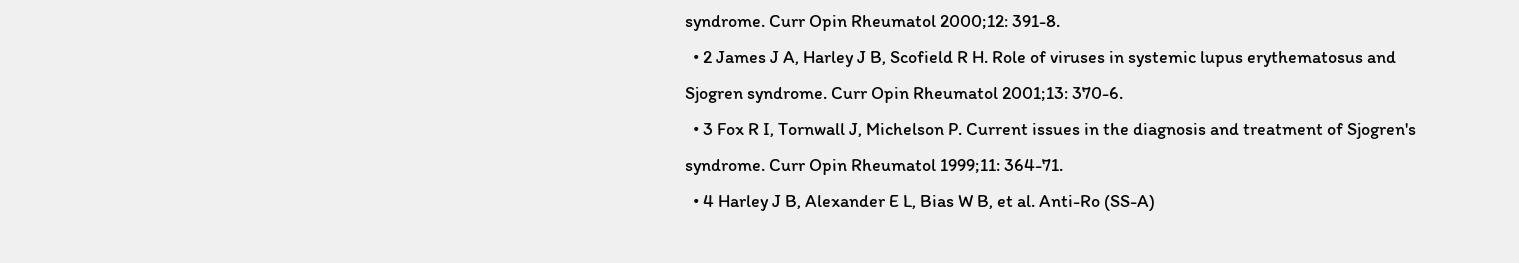syndrome. Curr Opin Rheumatol 2000;12: 391-8.
  • 2 James J A, Harley J B, Scofield R H. Role of viruses in systemic lupus erythematosus and Sjogren syndrome. Curr Opin Rheumatol 2001;13: 370-6.
  • 3 Fox R I, Tornwall J, Michelson P. Current issues in the diagnosis and treatment of Sjogren's syndrome. Curr Opin Rheumatol 1999;11: 364-71.
  • 4 Harley J B, Alexander E L, Bias W B, et al. Anti-Ro (SS-A)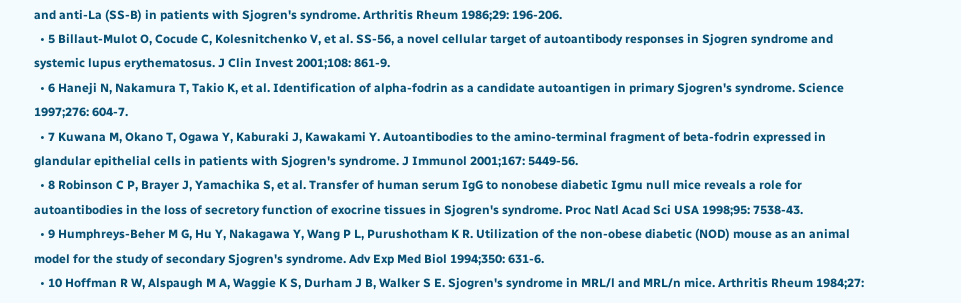and anti-La (SS-B) in patients with Sjogren's syndrome. Arthritis Rheum 1986;29: 196-206.
  • 5 Billaut-Mulot O, Cocude C, Kolesnitchenko V, et al. SS-56, a novel cellular target of autoantibody responses in Sjogren syndrome and systemic lupus erythematosus. J Clin Invest 2001;108: 861-9.
  • 6 Haneji N, Nakamura T, Takio K, et al. Identification of alpha-fodrin as a candidate autoantigen in primary Sjogren's syndrome. Science 1997;276: 604-7.
  • 7 Kuwana M, Okano T, Ogawa Y, Kaburaki J, Kawakami Y. Autoantibodies to the amino-terminal fragment of beta-fodrin expressed in glandular epithelial cells in patients with Sjogren's syndrome. J Immunol 2001;167: 5449-56.
  • 8 Robinson C P, Brayer J, Yamachika S, et al. Transfer of human serum IgG to nonobese diabetic Igmu null mice reveals a role for autoantibodies in the loss of secretory function of exocrine tissues in Sjogren's syndrome. Proc Natl Acad Sci USA 1998;95: 7538-43.
  • 9 Humphreys-Beher M G, Hu Y, Nakagawa Y, Wang P L, Purushotham K R. Utilization of the non-obese diabetic (NOD) mouse as an animal model for the study of secondary Sjogren's syndrome. Adv Exp Med Biol 1994;350: 631-6.
  • 10 Hoffman R W, Alspaugh M A, Waggie K S, Durham J B, Walker S E. Sjogren's syndrome in MRL/l and MRL/n mice. Arthritis Rheum 1984;27: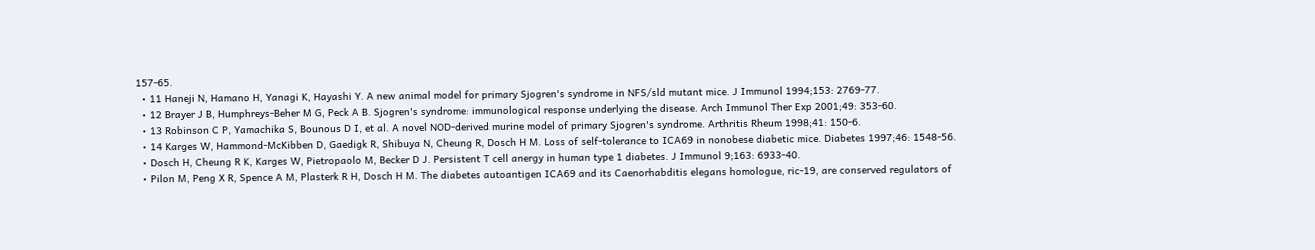157-65.
  • 11 Haneji N, Hamano H, Yanagi K, Hayashi Y. A new animal model for primary Sjogren's syndrome in NFS/sld mutant mice. J Immunol 1994;153: 2769-77.
  • 12 Brayer J B, Humphreys-Beher M G, Peck A B. Sjogren's syndrome: immunological response underlying the disease. Arch Immunol Ther Exp 2001;49: 353-60.
  • 13 Robinson C P, Yamachika S, Bounous D I, et al. A novel NOD-derived murine model of primary Sjogren's syndrome. Arthritis Rheum 1998;41: 150-6.
  • 14 Karges W, Hammond-McKibben D, Gaedigk R, Shibuya N, Cheung R, Dosch H M. Loss of self-tolerance to ICA69 in nonobese diabetic mice. Diabetes 1997;46: 1548-56.
  • Dosch H, Cheung R K, Karges W, Pietropaolo M, Becker D J. Persistent T cell anergy in human type 1 diabetes. J Immunol 9;163: 6933-40.
  • Pilon M, Peng X R, Spence A M, Plasterk R H, Dosch H M. The diabetes autoantigen ICA69 and its Caenorhabditis elegans homologue, ric-19, are conserved regulators of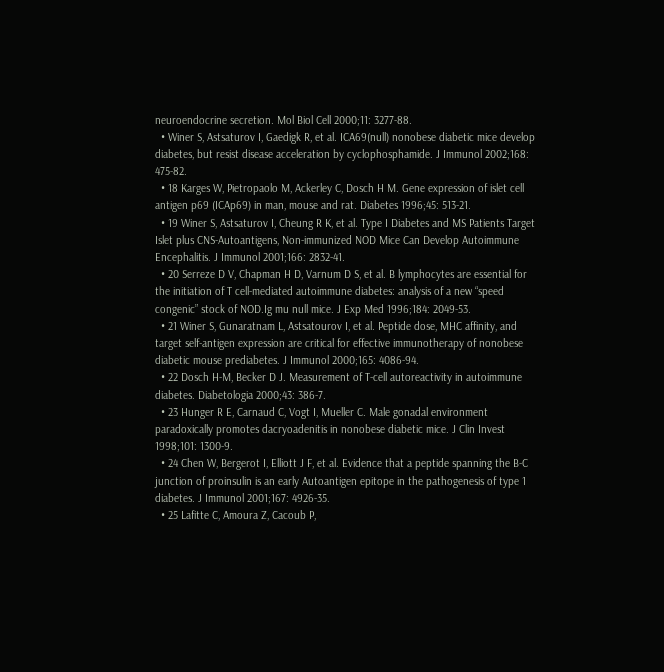neuroendocrine secretion. Mol Biol Cell 2000;11: 3277-88.
  • Winer S, Astsaturov I, Gaedigk R, et al. ICA69(null) nonobese diabetic mice develop diabetes, but resist disease acceleration by cyclophosphamide. J Immunol 2002;168: 475-82.
  • 18 Karges W, Pietropaolo M, Ackerley C, Dosch H M. Gene expression of islet cell antigen p69 (ICAp69) in man, mouse and rat. Diabetes 1996;45: 513-21.
  • 19 Winer S, Astsaturov I, Cheung R K, et al. Type I Diabetes and MS Patients Target Islet plus CNS-Autoantigens, Non-immunized NOD Mice Can Develop Autoimmune Encephalitis. J Immunol 2001;166: 2832-41.
  • 20 Serreze D V, Chapman H D, Varnum D S, et al. B lymphocytes are essential for the initiation of T cell-mediated autoimmune diabetes: analysis of a new “speed congenic” stock of NOD.Ig mu null mice. J Exp Med 1996;184: 2049-53.
  • 21 Winer S, Gunaratnam L, Astsatourov I, et al. Peptide dose, MHC affinity, and target self-antigen expression are critical for effective immunotherapy of nonobese diabetic mouse prediabetes. J Immunol 2000;165: 4086-94.
  • 22 Dosch H-M, Becker D J. Measurement of T-cell autoreactivity in autoimmune diabetes. Diabetologia 2000;43: 386-7.
  • 23 Hunger R E, Carnaud C, Vogt I, Mueller C. Male gonadal environment paradoxically promotes dacryoadenitis in nonobese diabetic mice. J Clin Invest 1998;101: 1300-9.
  • 24 Chen W, Bergerot I, Elliott J F, et al. Evidence that a peptide spanning the B-C junction of proinsulin is an early Autoantigen epitope in the pathogenesis of type 1 diabetes. J Immunol 2001;167: 4926-35.
  • 25 Lafitte C, Amoura Z, Cacoub P,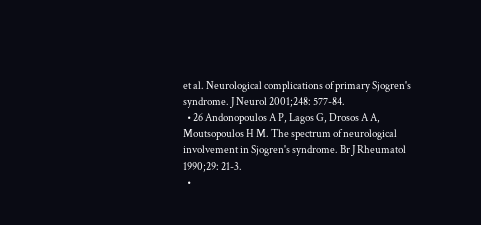et al. Neurological complications of primary Sjogren's syndrome. J Neurol 2001;248: 577-84.
  • 26 Andonopoulos A P, Lagos G, Drosos A A, Moutsopoulos H M. The spectrum of neurological involvement in Sjogren's syndrome. Br J Rheumatol 1990;29: 21-3.
  •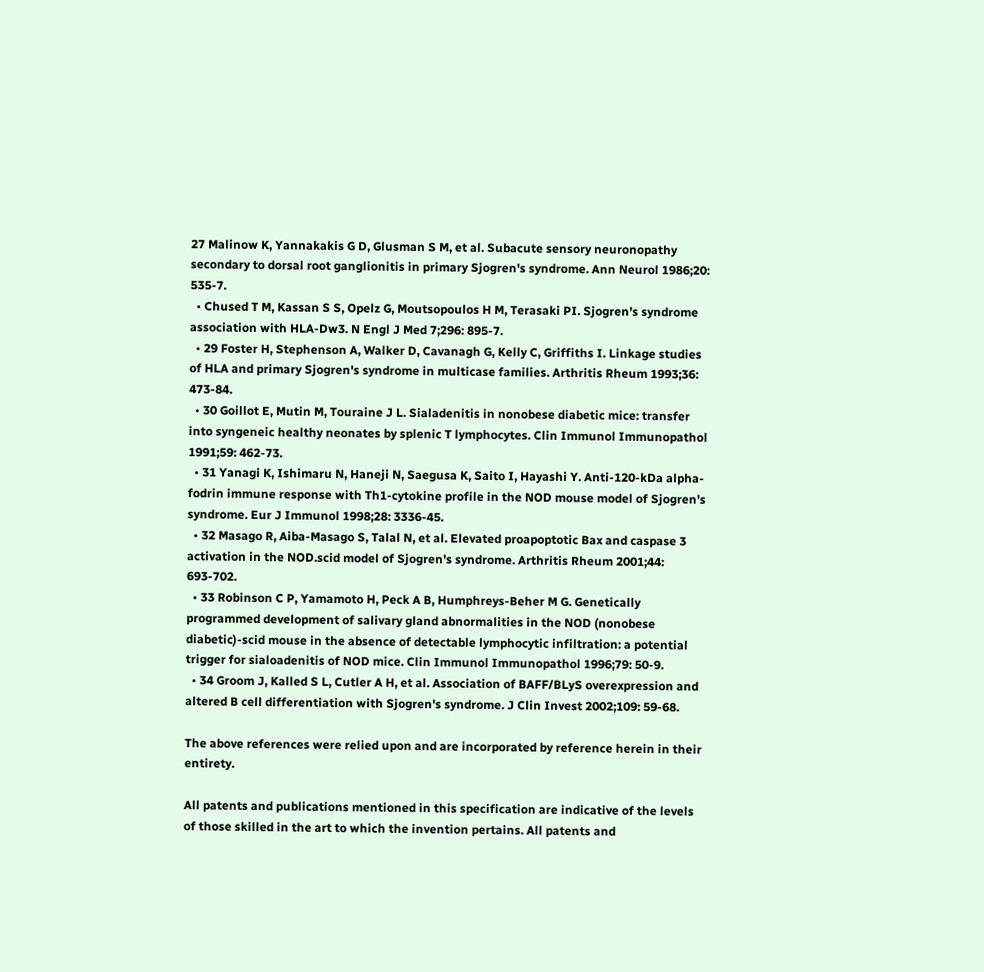27 Malinow K, Yannakakis G D, Glusman S M, et al. Subacute sensory neuronopathy secondary to dorsal root ganglionitis in primary Sjogren's syndrome. Ann Neurol 1986;20: 535-7.
  • Chused T M, Kassan S S, Opelz G, Moutsopoulos H M, Terasaki PI. Sjogren's syndrome association with HLA-Dw3. N Engl J Med 7;296: 895-7.
  • 29 Foster H, Stephenson A, Walker D, Cavanagh G, Kelly C, Griffiths I. Linkage studies of HLA and primary Sjogren's syndrome in multicase families. Arthritis Rheum 1993;36: 473-84.
  • 30 Goillot E, Mutin M, Touraine J L. Sialadenitis in nonobese diabetic mice: transfer into syngeneic healthy neonates by splenic T lymphocytes. Clin Immunol Immunopathol 1991;59: 462-73.
  • 31 Yanagi K, Ishimaru N, Haneji N, Saegusa K, Saito I, Hayashi Y. Anti-120-kDa alpha-fodrin immune response with Th1-cytokine profile in the NOD mouse model of Sjogren's syndrome. Eur J Immunol 1998;28: 3336-45.
  • 32 Masago R, Aiba-Masago S, Talal N, et al. Elevated proapoptotic Bax and caspase 3 activation in the NOD.scid model of Sjogren's syndrome. Arthritis Rheum 2001;44: 693-702.
  • 33 Robinson C P, Yamamoto H, Peck A B, Humphreys-Beher M G. Genetically programmed development of salivary gland abnormalities in the NOD (nonobese diabetic)-scid mouse in the absence of detectable lymphocytic infiltration: a potential trigger for sialoadenitis of NOD mice. Clin Immunol Immunopathol 1996;79: 50-9.
  • 34 Groom J, Kalled S L, Cutler A H, et al. Association of BAFF/BLyS overexpression and altered B cell differentiation with Sjogren's syndrome. J Clin Invest 2002;109: 59-68.

The above references were relied upon and are incorporated by reference herein in their entirety.

All patents and publications mentioned in this specification are indicative of the levels of those skilled in the art to which the invention pertains. All patents and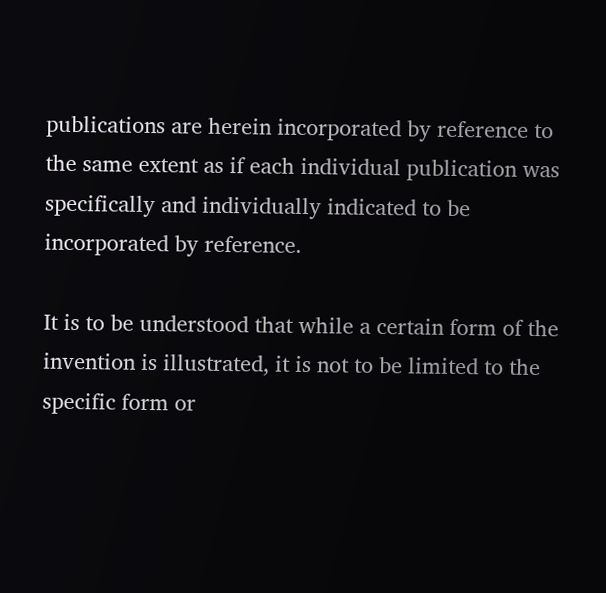publications are herein incorporated by reference to the same extent as if each individual publication was specifically and individually indicated to be incorporated by reference.

It is to be understood that while a certain form of the invention is illustrated, it is not to be limited to the specific form or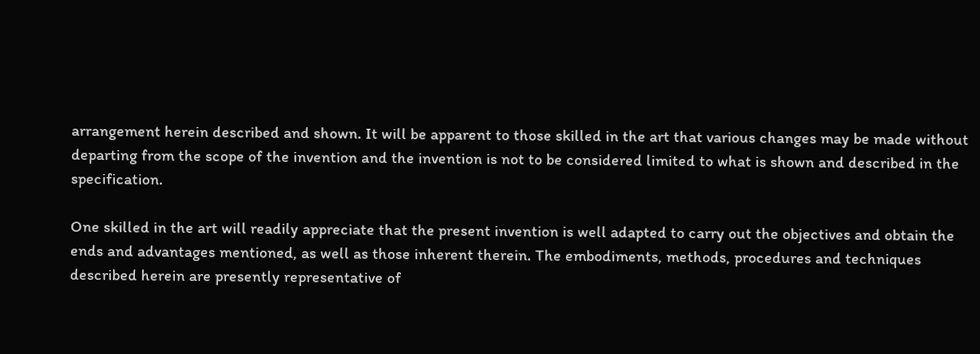arrangement herein described and shown. It will be apparent to those skilled in the art that various changes may be made without departing from the scope of the invention and the invention is not to be considered limited to what is shown and described in the specification.

One skilled in the art will readily appreciate that the present invention is well adapted to carry out the objectives and obtain the ends and advantages mentioned, as well as those inherent therein. The embodiments, methods, procedures and techniques described herein are presently representative of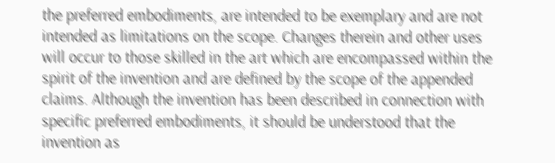the preferred embodiments, are intended to be exemplary and are not intended as limitations on the scope. Changes therein and other uses will occur to those skilled in the art which are encompassed within the spirit of the invention and are defined by the scope of the appended claims. Although the invention has been described in connection with specific preferred embodiments, it should be understood that the invention as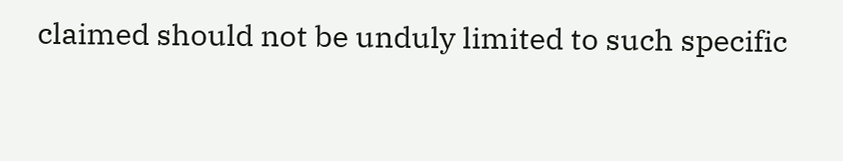claimed should not be unduly limited to such specific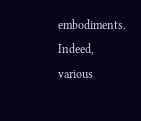embodiments. Indeed, various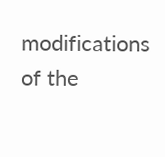modifications of the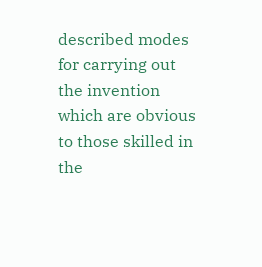described modes for carrying out the invention which are obvious to those skilled in the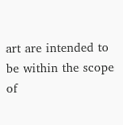art are intended to be within the scope of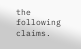the following claims.